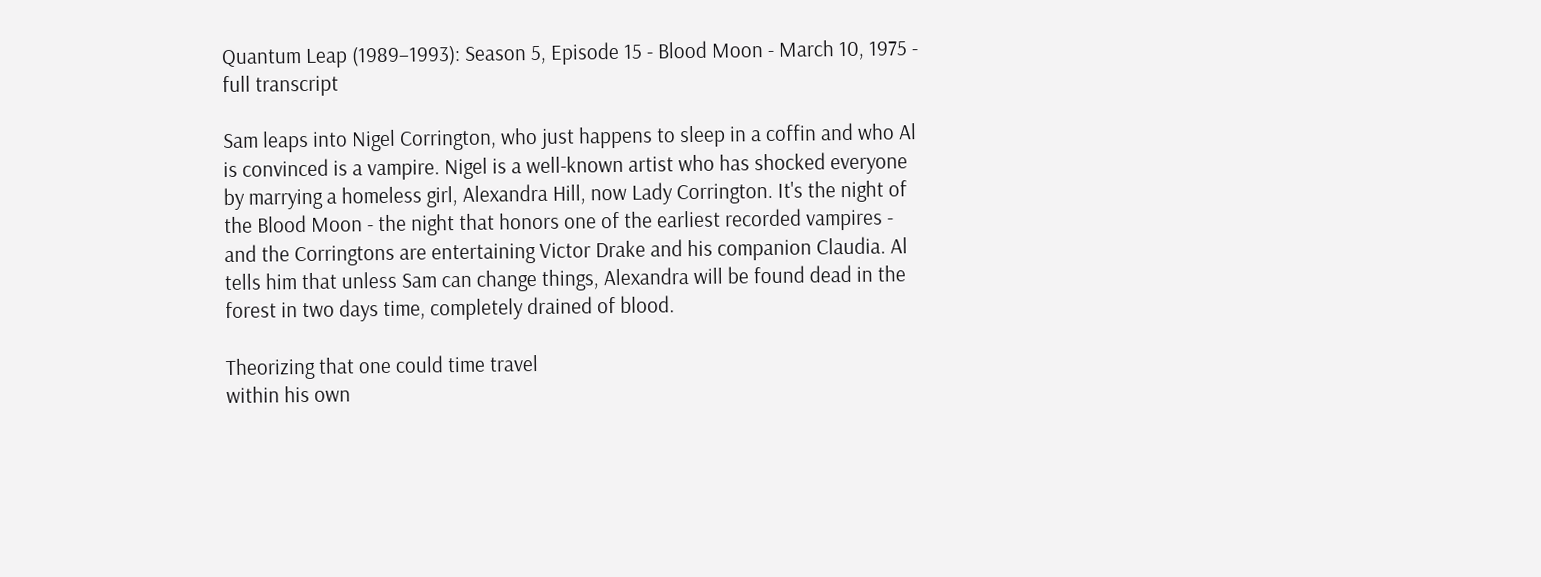Quantum Leap (1989–1993): Season 5, Episode 15 - Blood Moon - March 10, 1975 - full transcript

Sam leaps into Nigel Corrington, who just happens to sleep in a coffin and who Al is convinced is a vampire. Nigel is a well-known artist who has shocked everyone by marrying a homeless girl, Alexandra Hill, now Lady Corrington. It's the night of the Blood Moon - the night that honors one of the earliest recorded vampires - and the Corringtons are entertaining Victor Drake and his companion Claudia. Al tells him that unless Sam can change things, Alexandra will be found dead in the forest in two days time, completely drained of blood.

Theorizing that one could time travel
within his own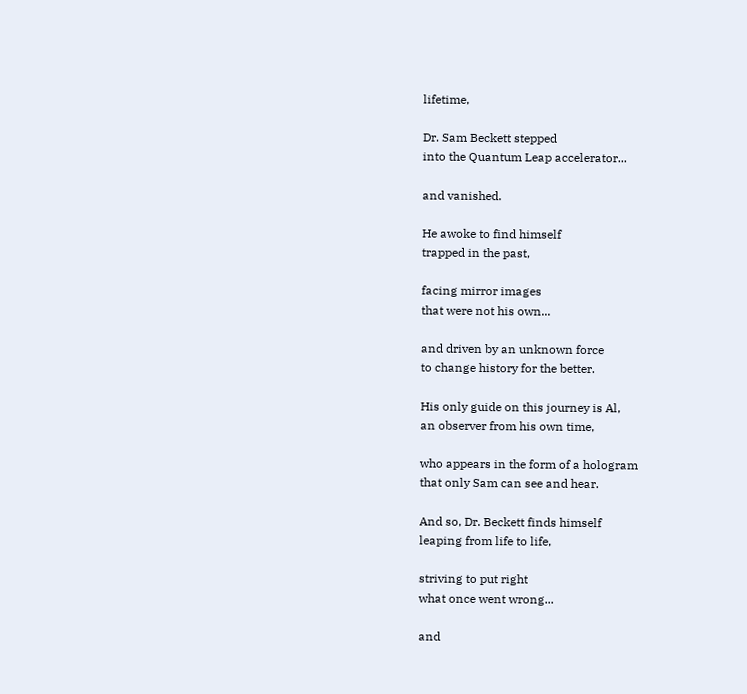lifetime,

Dr. Sam Beckett stepped
into the Quantum Leap accelerator...

and vanished.

He awoke to find himself
trapped in the past,

facing mirror images
that were not his own...

and driven by an unknown force
to change history for the better.

His only guide on this journey is Al,
an observer from his own time,

who appears in the form of a hologram
that only Sam can see and hear.

And so, Dr. Beckett finds himself
leaping from life to life,

striving to put right
what once went wrong...

and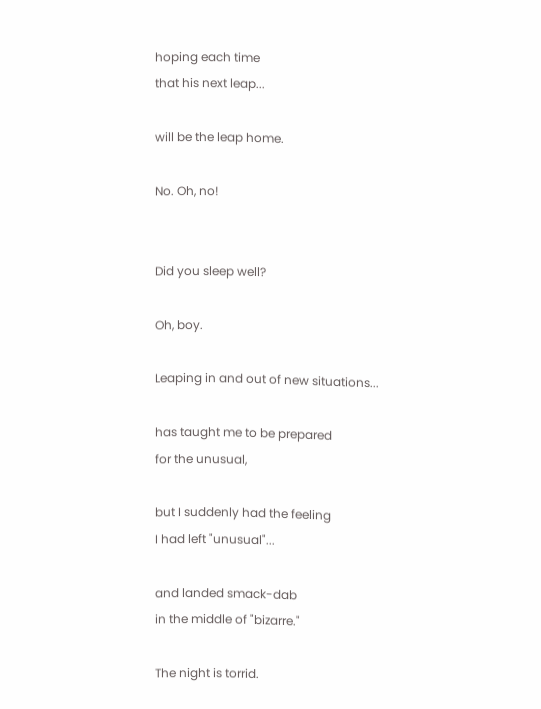hoping each time
that his next leap...

will be the leap home.

No. Oh, no!


Did you sleep well?

Oh, boy.

Leaping in and out of new situations...

has taught me to be prepared
for the unusual,

but I suddenly had the feeling
I had left "unusual"...

and landed smack-dab
in the middle of "bizarre."

The night is torrid.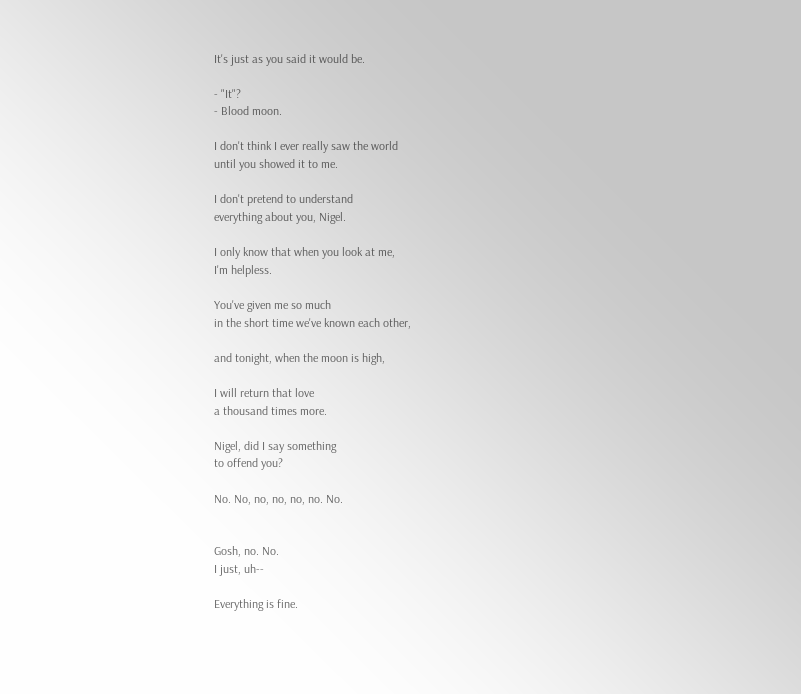It's just as you said it would be.

- "It"?
- Blood moon.

I don't think I ever really saw the world
until you showed it to me.

I don't pretend to understand
everything about you, Nigel.

I only know that when you look at me,
I'm helpless.

You've given me so much
in the short time we've known each other,

and tonight, when the moon is high,

I will return that love
a thousand times more.

Nigel, did I say something
to offend you?

No. No, no, no, no, no. No.


Gosh, no. No.
I just, uh--

Everything is fine.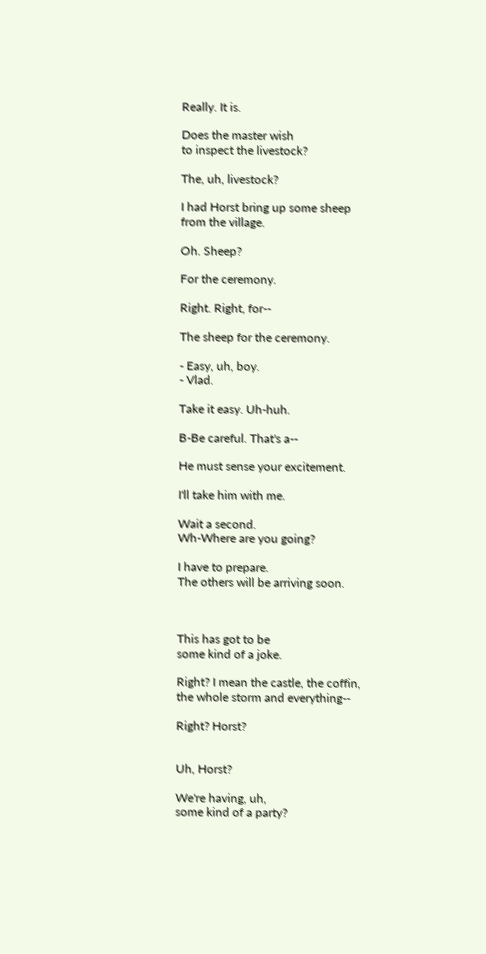Really. It is.

Does the master wish
to inspect the livestock?

The, uh, livestock?

I had Horst bring up some sheep
from the village.

Oh. Sheep?

For the ceremony.

Right. Right, for--

The sheep for the ceremony.

- Easy, uh, boy.
- Vlad.

Take it easy. Uh-huh.

B-Be careful. That's a--

He must sense your excitement.

I'll take him with me.

Wait a second.
Wh-Where are you going?

I have to prepare.
The others will be arriving soon.



This has got to be
some kind of a joke.

Right? I mean the castle, the coffin,
the whole storm and everything--

Right? Horst?


Uh, Horst?

We're having, uh,
some kind of a party?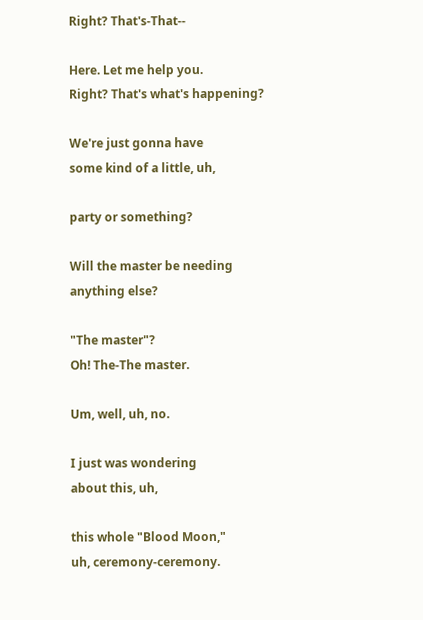Right? That's-That--

Here. Let me help you.
Right? That's what's happening?

We're just gonna have
some kind of a little, uh,

party or something?

Will the master be needing
anything else?

"The master"?
Oh! The-The master.

Um, well, uh, no.

I just was wondering
about this, uh,

this whole "Blood Moon,"
uh, ceremony-ceremony.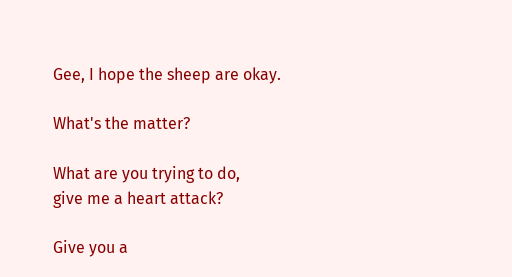Gee, I hope the sheep are okay.

What's the matter?

What are you trying to do,
give me a heart attack?

Give you a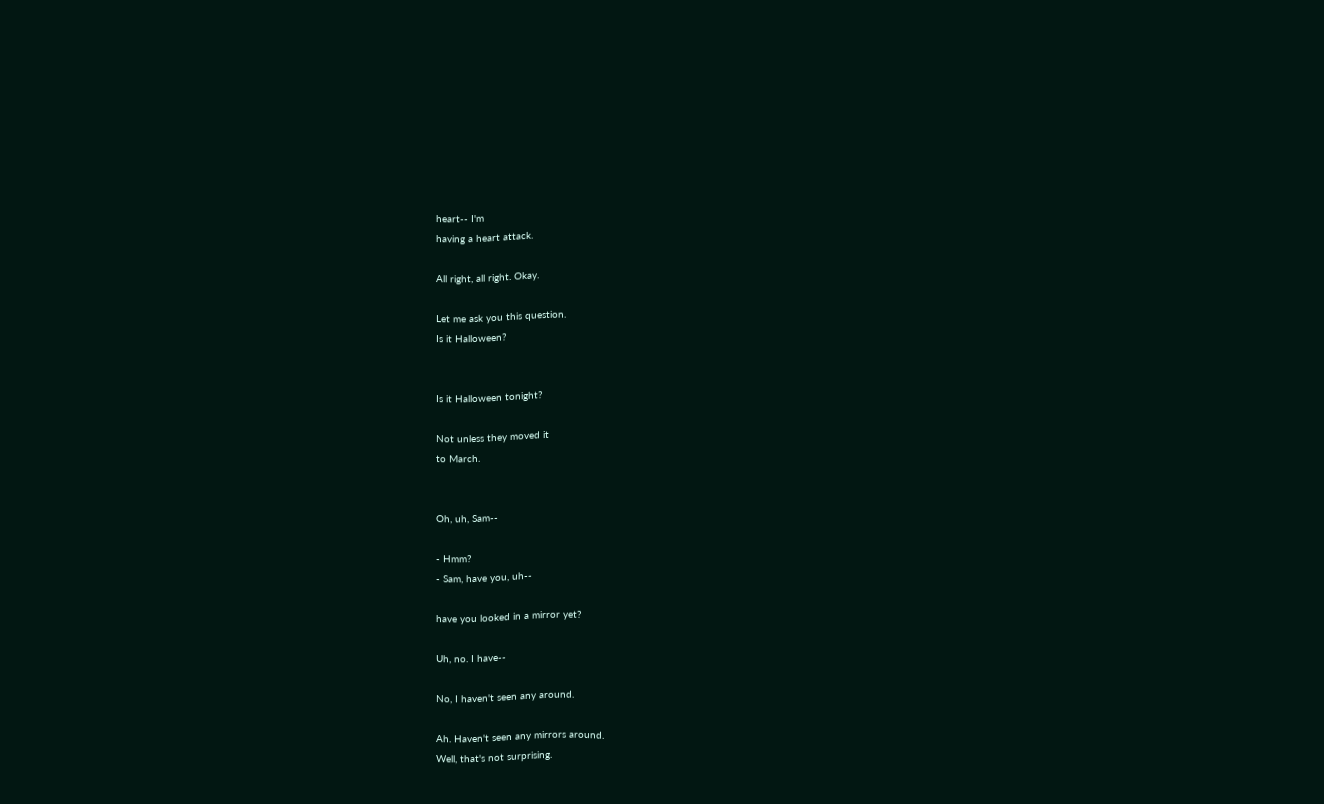heart-- I'm
having a heart attack.

All right, all right. Okay.

Let me ask you this question.
Is it Halloween?


Is it Halloween tonight?

Not unless they moved it
to March.


Oh, uh, Sam--

- Hmm?
- Sam, have you, uh--

have you looked in a mirror yet?

Uh, no. I have--

No, I haven't seen any around.

Ah. Haven't seen any mirrors around.
Well, that's not surprising.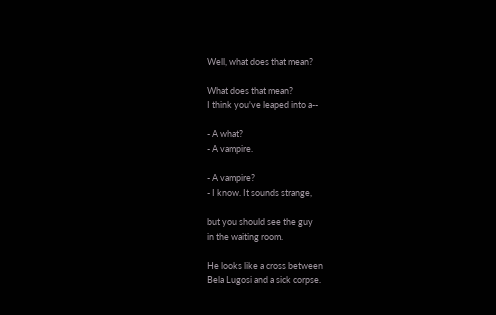Well, what does that mean?

What does that mean?
I think you've leaped into a--

- A what?
- A vampire.

- A vampire?
- I know. It sounds strange,

but you should see the guy
in the waiting room.

He looks like a cross between
Bela Lugosi and a sick corpse.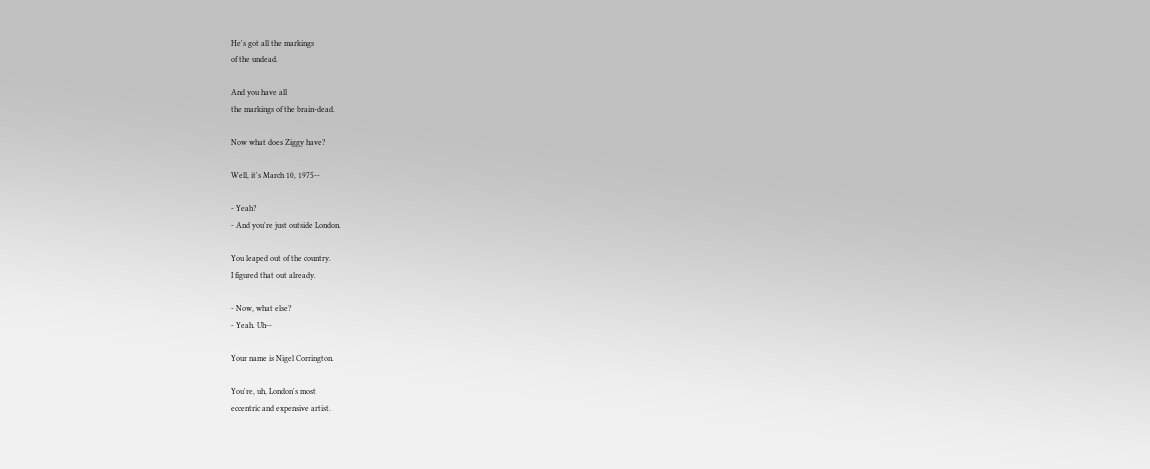He's got all the markings
of the undead.

And you have all
the markings of the brain-dead.

Now what does Ziggy have?

Well, it's March 10, 1975--

- Yeah?
- And you're just outside London.

You leaped out of the country.
I figured that out already.

- Now, what else?
- Yeah. Uh--

Your name is Nigel Corrington.

You're, uh, London's most
eccentric and expensive artist.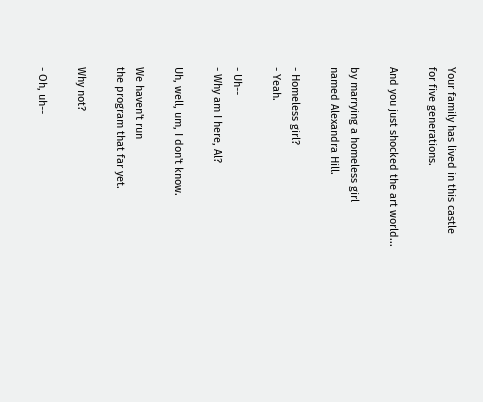Your family has lived in this castle
for five generations.

And you just shocked the art world...

by marrying a homeless girl
named Alexandra Hill.

- Homeless girl?
- Yeah.

- Uh--
- Why am I here, Al?

Uh, well, um, I don't know.

We haven't run
the program that far yet.

Why not?

- Oh, uh--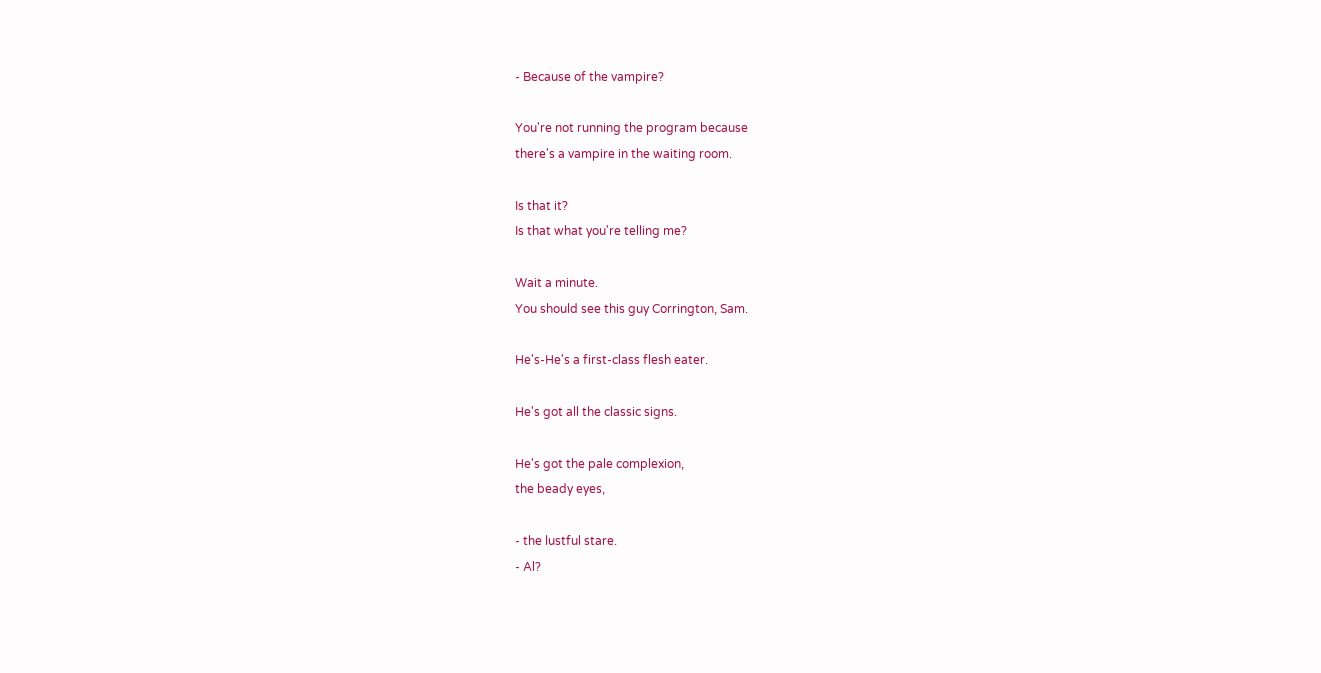- Because of the vampire?

You're not running the program because
there's a vampire in the waiting room.

Is that it?
Is that what you're telling me?

Wait a minute.
You should see this guy Corrington, Sam.

He's-He's a first-class flesh eater.

He's got all the classic signs.

He's got the pale complexion,
the beady eyes,

- the lustful stare.
- Al?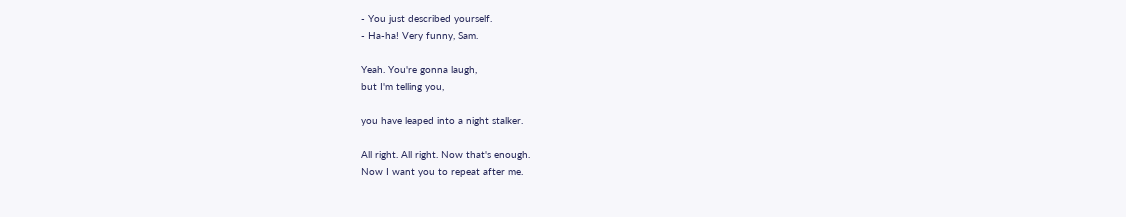- You just described yourself.
- Ha-ha! Very funny, Sam.

Yeah. You're gonna laugh,
but I'm telling you,

you have leaped into a night stalker.

All right. All right. Now that's enough.
Now I want you to repeat after me.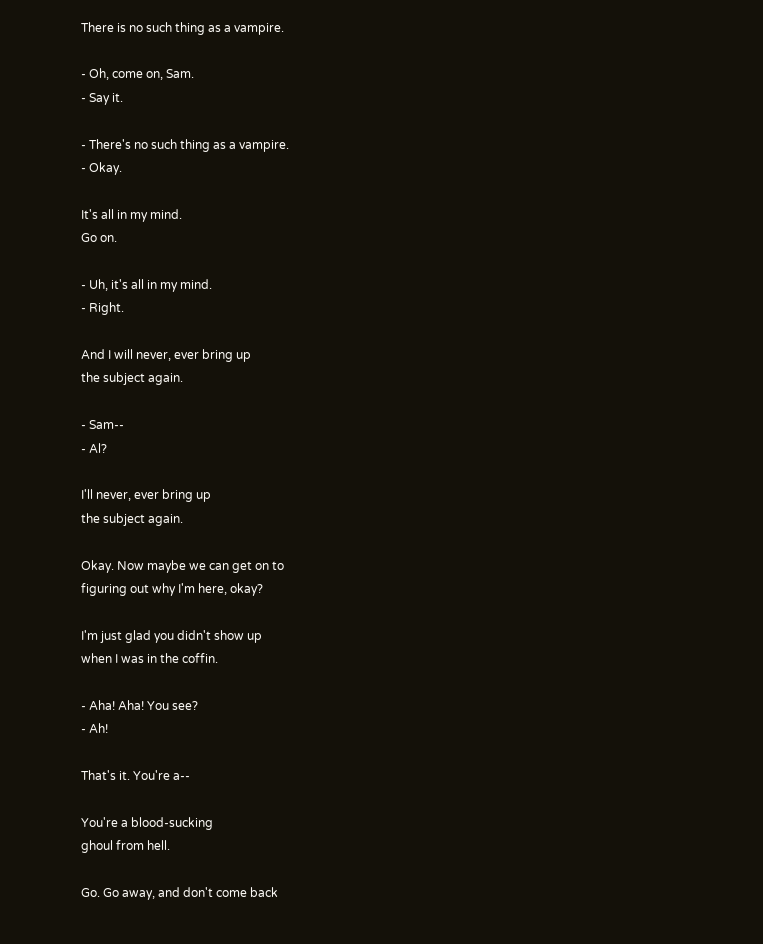There is no such thing as a vampire.

- Oh, come on, Sam.
- Say it.

- There's no such thing as a vampire.
- Okay.

It's all in my mind.
Go on.

- Uh, it's all in my mind.
- Right.

And I will never, ever bring up
the subject again.

- Sam--
- Al?

I'll never, ever bring up
the subject again.

Okay. Now maybe we can get on to
figuring out why I'm here, okay?

I'm just glad you didn't show up
when I was in the coffin.

- Aha! Aha! You see?
- Ah!

That's it. You're a--

You're a blood-sucking
ghoul from hell.

Go. Go away, and don't come back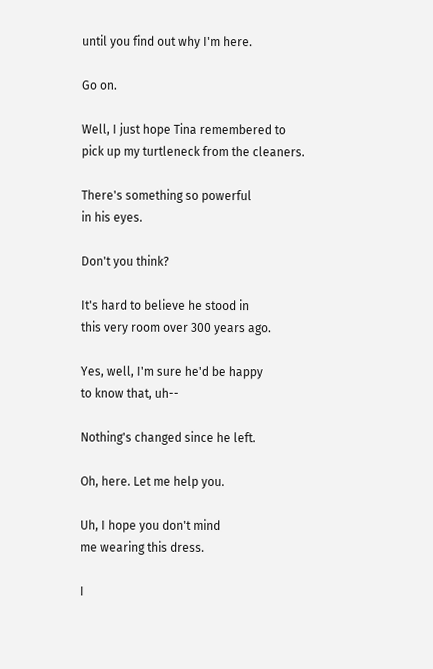until you find out why I'm here.

Go on.

Well, I just hope Tina remembered to
pick up my turtleneck from the cleaners.

There's something so powerful
in his eyes.

Don't you think?

It's hard to believe he stood in
this very room over 300 years ago.

Yes, well, I'm sure he'd be happy
to know that, uh--

Nothing's changed since he left.

Oh, here. Let me help you.

Uh, I hope you don't mind
me wearing this dress.

I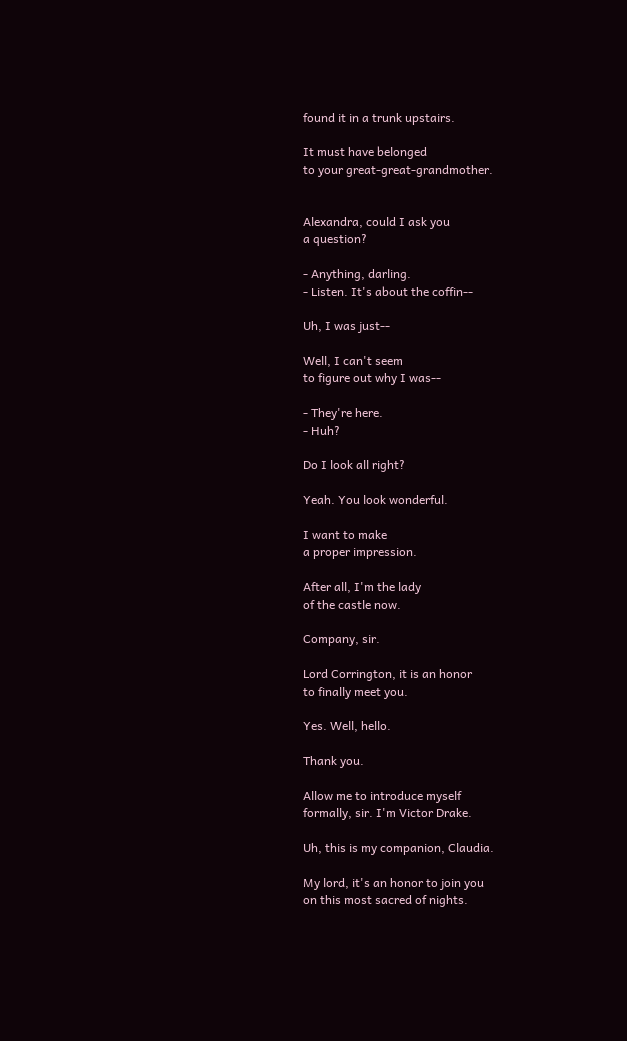found it in a trunk upstairs.

It must have belonged
to your great-great-grandmother.


Alexandra, could I ask you
a question?

- Anything, darling.
- Listen. It's about the coffin--

Uh, I was just--

Well, I can't seem
to figure out why I was--

- They're here.
- Huh?

Do I look all right?

Yeah. You look wonderful.

I want to make
a proper impression.

After all, I'm the lady
of the castle now.

Company, sir.

Lord Corrington, it is an honor
to finally meet you.

Yes. Well, hello.

Thank you.

Allow me to introduce myself
formally, sir. I'm Victor Drake.

Uh, this is my companion, Claudia.

My lord, it's an honor to join you
on this most sacred of nights.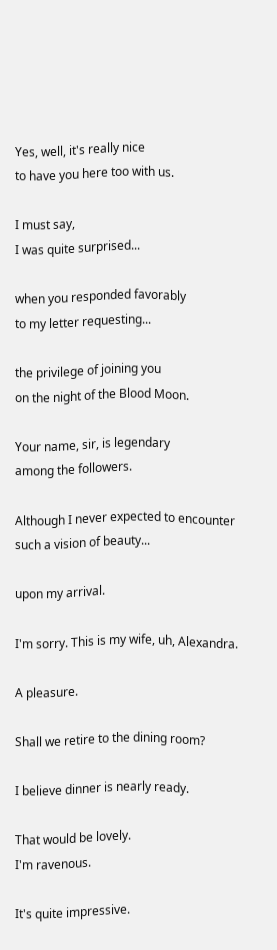Yes, well, it's really nice
to have you here too with us.

I must say,
I was quite surprised...

when you responded favorably
to my letter requesting...

the privilege of joining you
on the night of the Blood Moon.

Your name, sir, is legendary
among the followers.

Although I never expected to encounter
such a vision of beauty...

upon my arrival.

I'm sorry. This is my wife, uh, Alexandra.

A pleasure.

Shall we retire to the dining room?

I believe dinner is nearly ready.

That would be lovely.
I'm ravenous.

It's quite impressive.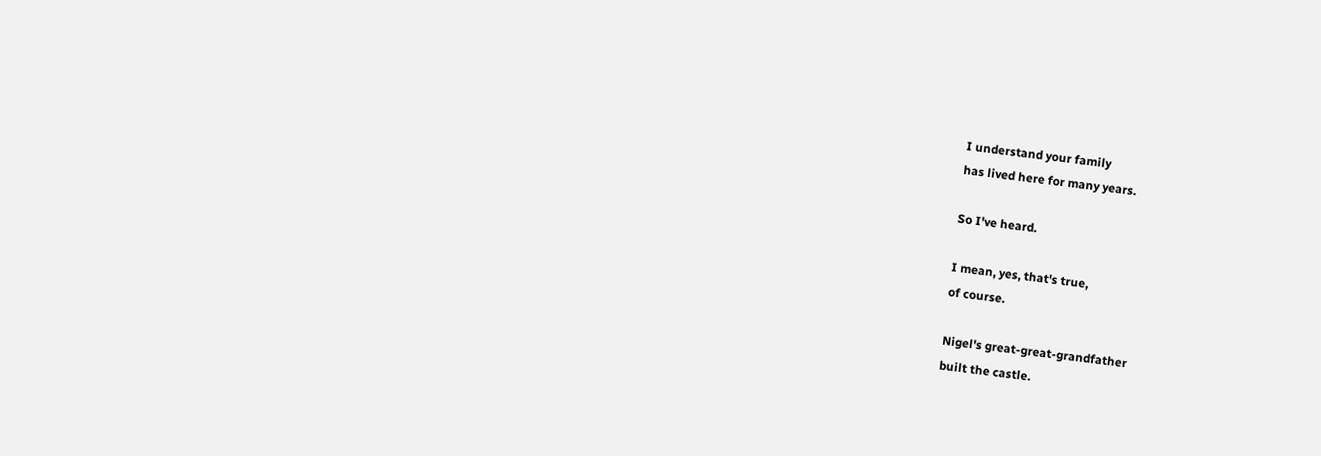I understand your family
has lived here for many years.

So I've heard.

I mean, yes, that's true,
of course.

Nigel's great-great-grandfather
built the castle.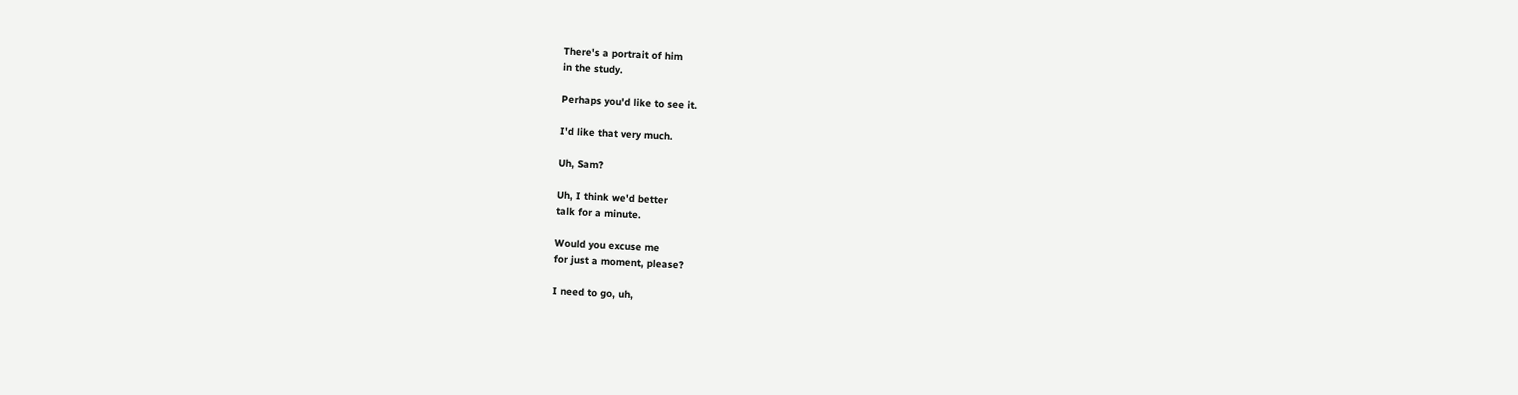There's a portrait of him
in the study.

Perhaps you'd like to see it.

I'd like that very much.

Uh, Sam?

Uh, I think we'd better
talk for a minute.

Would you excuse me
for just a moment, please?

I need to go, uh,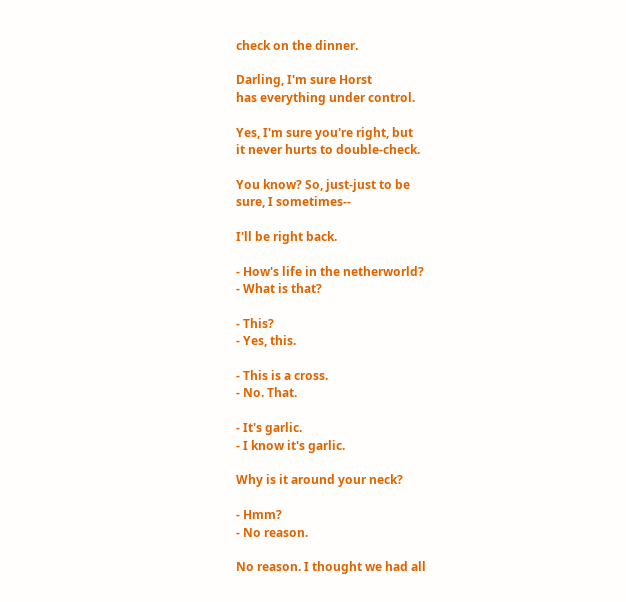check on the dinner.

Darling, I'm sure Horst
has everything under control.

Yes, I'm sure you're right, but
it never hurts to double-check.

You know? So, just-just to be
sure, I sometimes--

I'll be right back.

- How's life in the netherworld?
- What is that?

- This?
- Yes, this.

- This is a cross.
- No. That.

- It's garlic.
- I know it's garlic.

Why is it around your neck?

- Hmm?
- No reason.

No reason. I thought we had all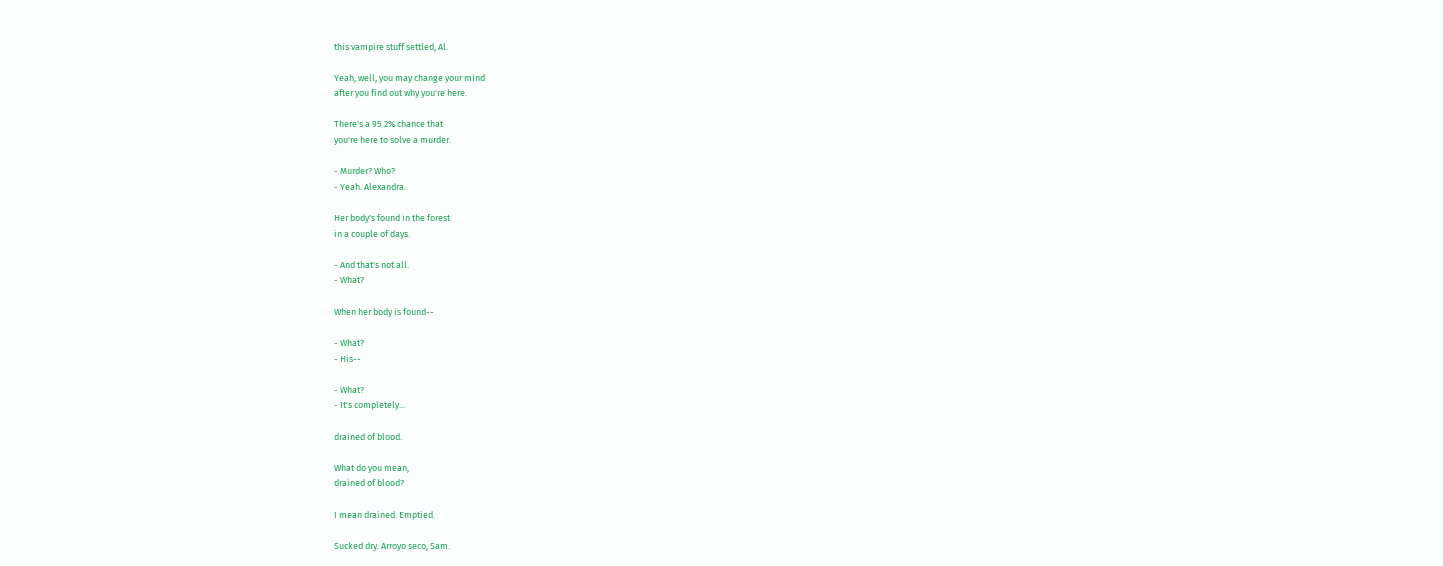this vampire stuff settled, Al.

Yeah, well, you may change your mind
after you find out why you're here.

There's a 95.2% chance that
you're here to solve a murder.

- Murder? Who?
- Yeah. Alexandra.

Her body's found in the forest
in a couple of days.

- And that's not all.
- What?

When her body is found--

- What?
- His--

- What?
- It's completely...

drained of blood.

What do you mean,
drained of blood?

I mean drained. Emptied.

Sucked dry. Arroyo seco, Sam.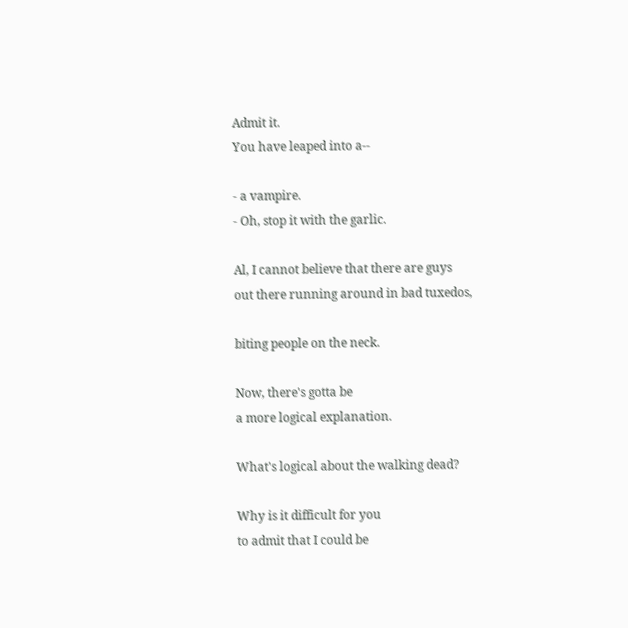Admit it.
You have leaped into a--

- a vampire.
- Oh, stop it with the garlic.

Al, I cannot believe that there are guys
out there running around in bad tuxedos,

biting people on the neck.

Now, there's gotta be
a more logical explanation.

What's logical about the walking dead?

Why is it difficult for you
to admit that I could be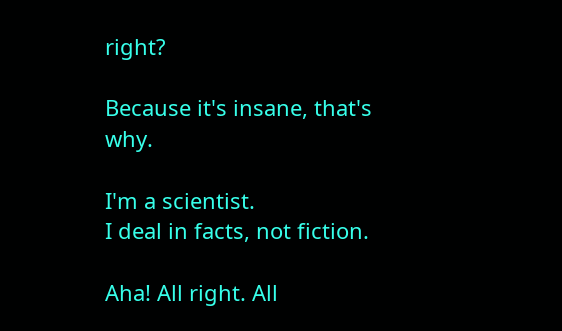right?

Because it's insane, that's why.

I'm a scientist.
I deal in facts, not fiction.

Aha! All right. All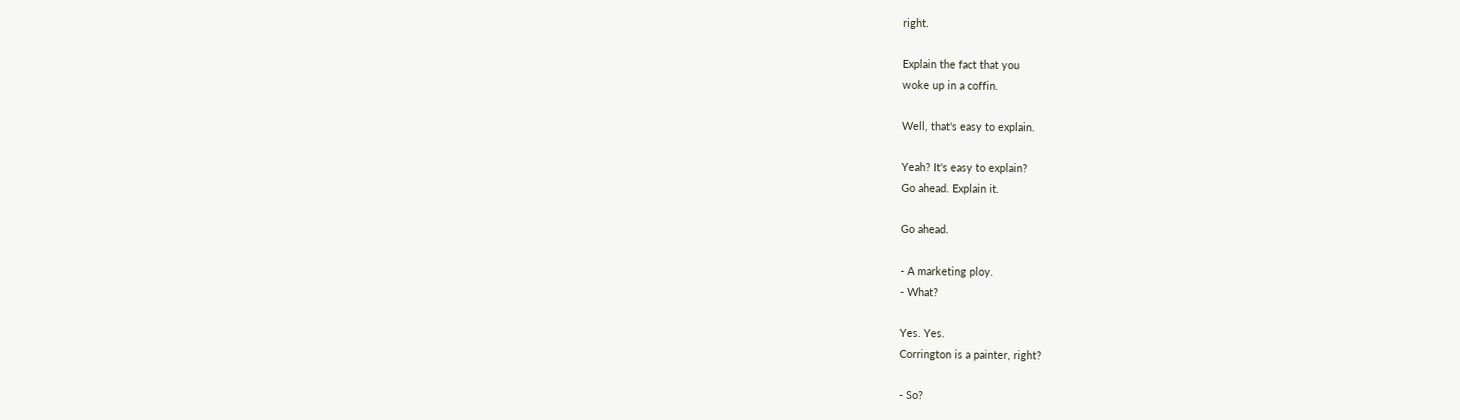right.

Explain the fact that you
woke up in a coffin.

Well, that's easy to explain.

Yeah? It's easy to explain?
Go ahead. Explain it.

Go ahead.

- A marketing ploy.
- What?

Yes. Yes.
Corrington is a painter, right?

- So?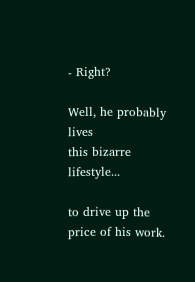- Right?

Well, he probably lives
this bizarre lifestyle...

to drive up the price of his work.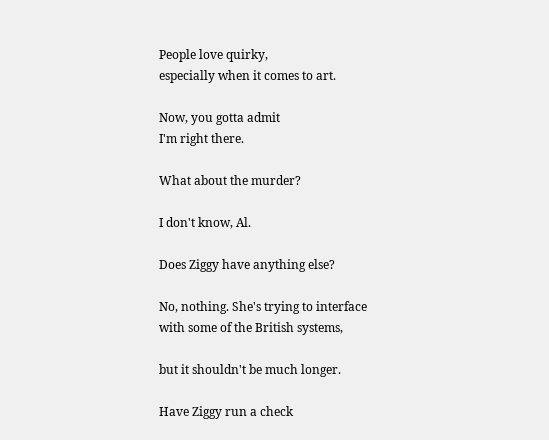People love quirky,
especially when it comes to art.

Now, you gotta admit
I'm right there.

What about the murder?

I don't know, Al.

Does Ziggy have anything else?

No, nothing. She's trying to interface
with some of the British systems,

but it shouldn't be much longer.

Have Ziggy run a check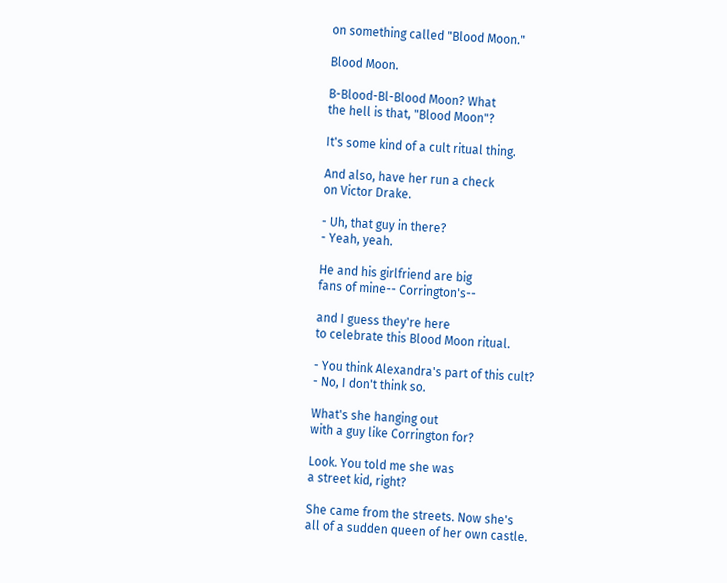on something called "Blood Moon."

Blood Moon.

B-Blood-Bl-Blood Moon? What
the hell is that, "Blood Moon"?

It's some kind of a cult ritual thing.

And also, have her run a check
on Victor Drake.

- Uh, that guy in there?
- Yeah, yeah.

He and his girlfriend are big
fans of mine-- Corrington's--

and I guess they're here
to celebrate this Blood Moon ritual.

- You think Alexandra's part of this cult?
- No, I don't think so.

What's she hanging out
with a guy like Corrington for?

Look. You told me she was
a street kid, right?

She came from the streets. Now she's
all of a sudden queen of her own castle.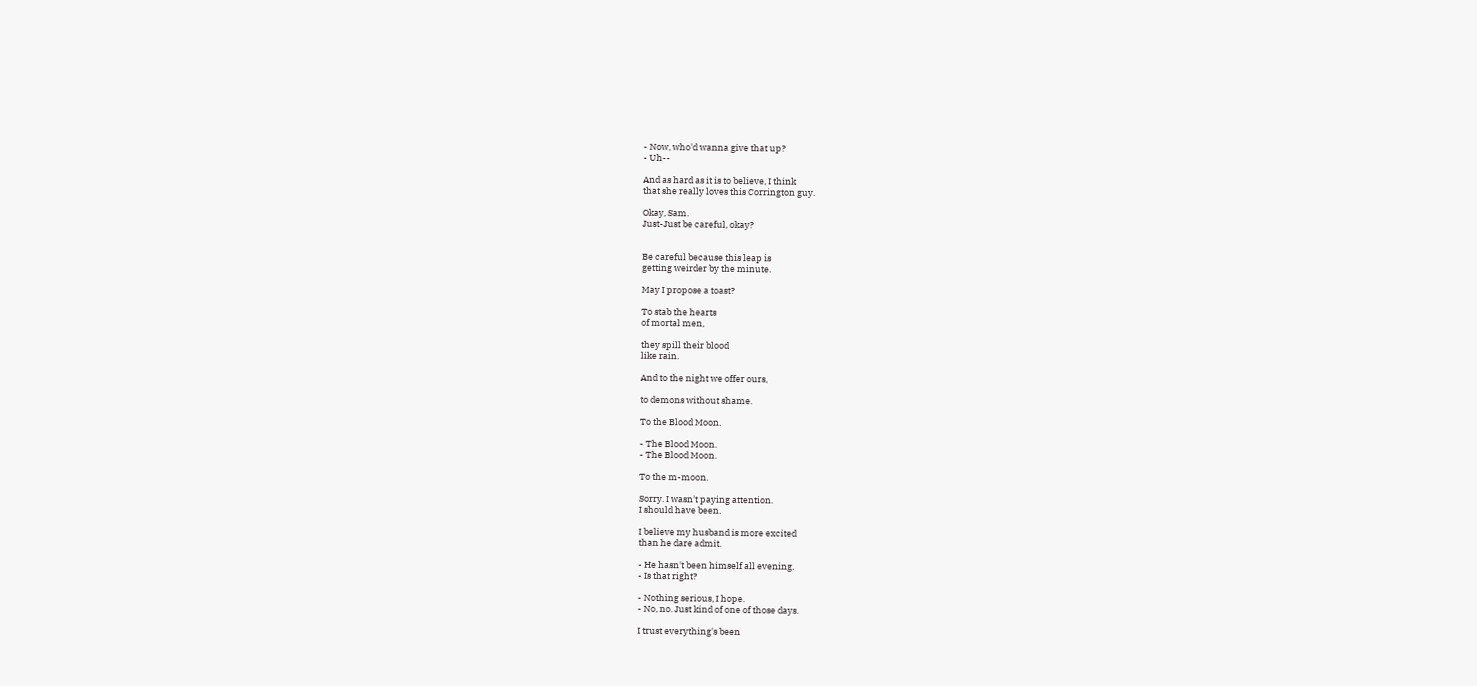- Now, who'd wanna give that up?
- Uh--

And as hard as it is to believe, I think
that she really loves this Corrington guy.

Okay, Sam.
Just-Just be careful, okay?


Be careful because this leap is
getting weirder by the minute.

May I propose a toast?

To stab the hearts
of mortal men,

they spill their blood
like rain.

And to the night we offer ours,

to demons without shame.

To the Blood Moon.

- The Blood Moon.
- The Blood Moon.

To the m-moon.

Sorry. I wasn't paying attention.
I should have been.

I believe my husband is more excited
than he dare admit.

- He hasn't been himself all evening.
- Is that right?

- Nothing serious, I hope.
- No, no. Just kind of one of those days.

I trust everything's been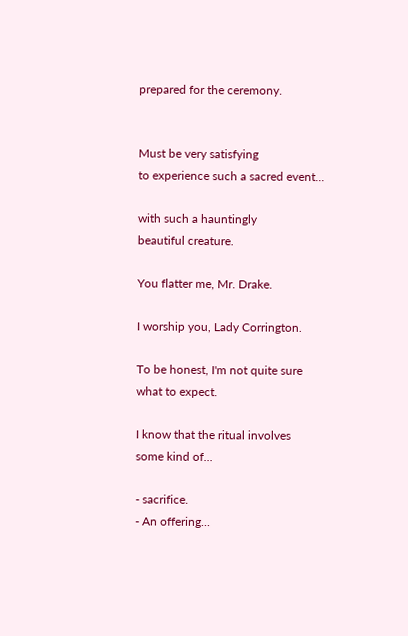prepared for the ceremony.


Must be very satisfying
to experience such a sacred event...

with such a hauntingly
beautiful creature.

You flatter me, Mr. Drake.

I worship you, Lady Corrington.

To be honest, I'm not quite sure
what to expect.

I know that the ritual involves
some kind of...

- sacrifice.
- An offering...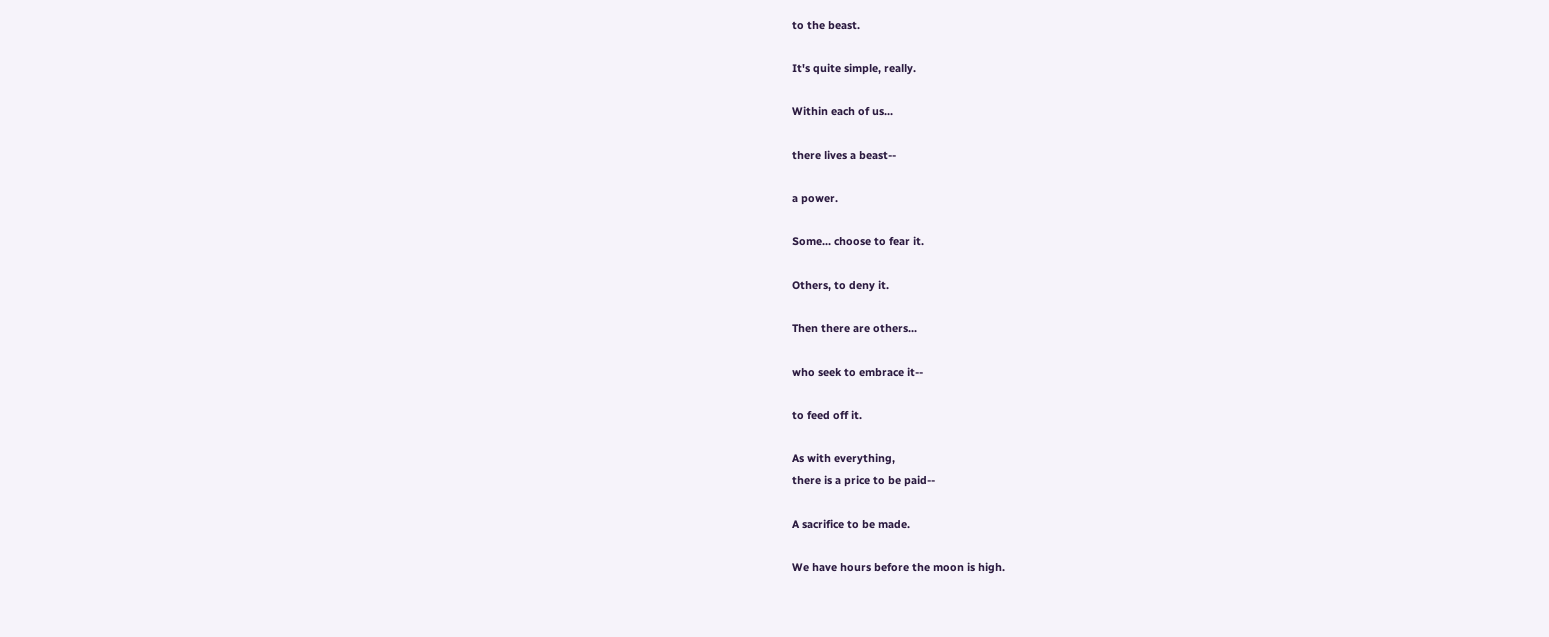to the beast.

It's quite simple, really.

Within each of us...

there lives a beast--

a power.

Some... choose to fear it.

Others, to deny it.

Then there are others...

who seek to embrace it--

to feed off it.

As with everything,
there is a price to be paid--

A sacrifice to be made.

We have hours before the moon is high.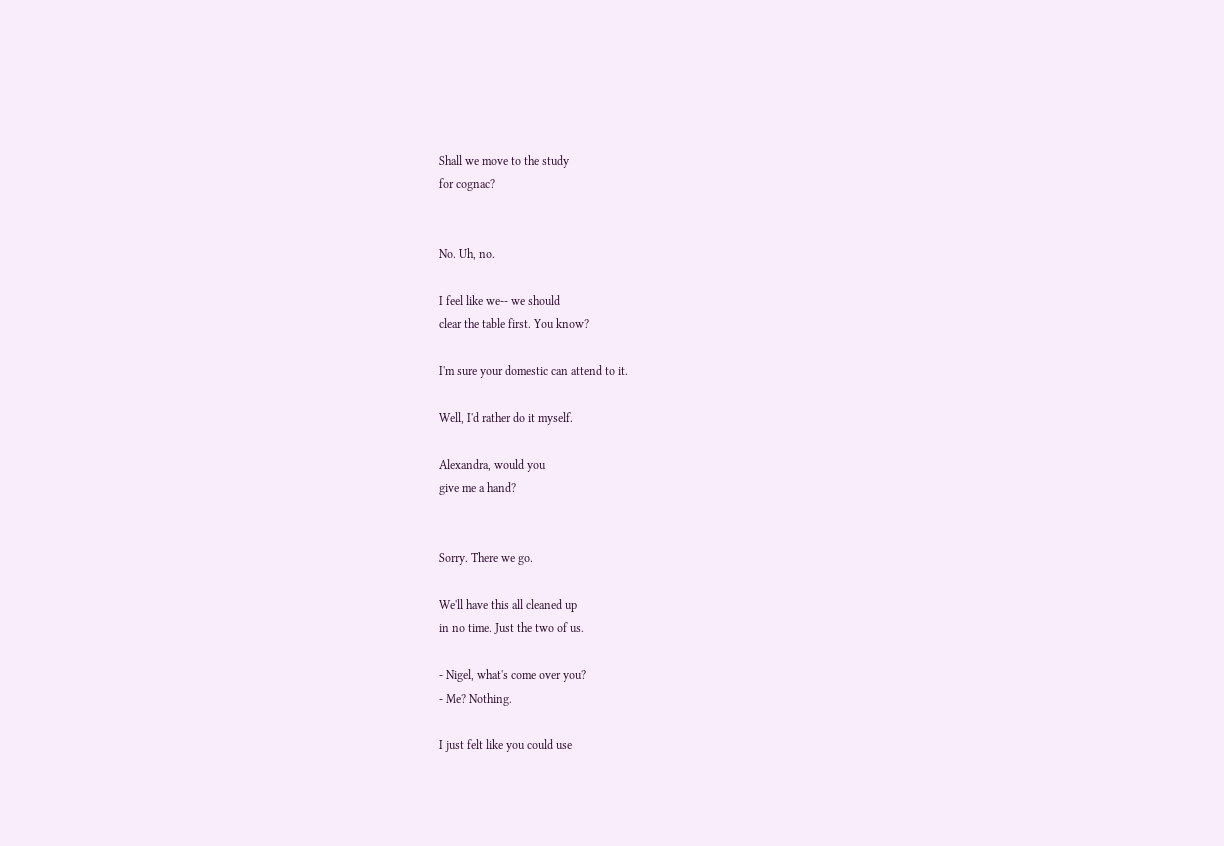Shall we move to the study
for cognac?


No. Uh, no.

I feel like we-- we should
clear the table first. You know?

I'm sure your domestic can attend to it.

Well, I'd rather do it myself.

Alexandra, would you
give me a hand?


Sorry. There we go.

We'll have this all cleaned up
in no time. Just the two of us.

- Nigel, what's come over you?
- Me? Nothing.

I just felt like you could use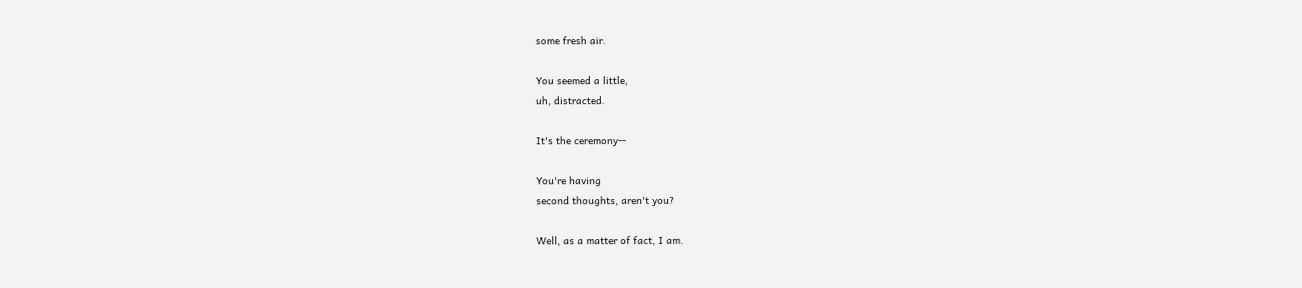some fresh air.

You seemed a little,
uh, distracted.

It's the ceremony--

You're having
second thoughts, aren't you?

Well, as a matter of fact, I am.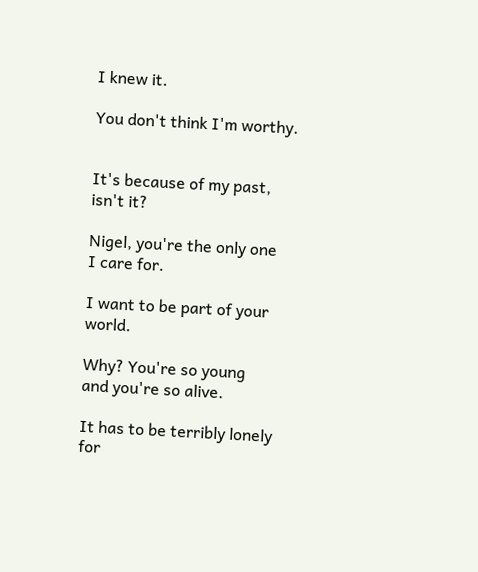I knew it.

You don't think I'm worthy.


It's because of my past,
isn't it?

Nigel, you're the only one
I care for.

I want to be part of your world.

Why? You're so young
and you're so alive.

It has to be terribly lonely for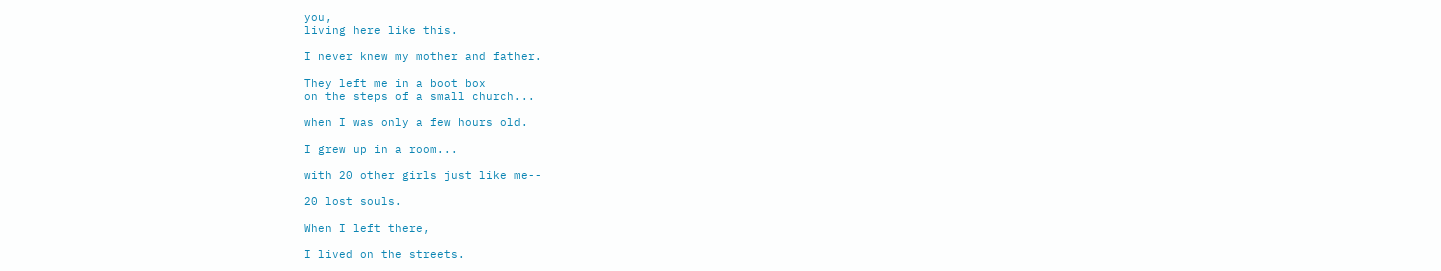you,
living here like this.

I never knew my mother and father.

They left me in a boot box
on the steps of a small church...

when I was only a few hours old.

I grew up in a room...

with 20 other girls just like me--

20 lost souls.

When I left there,

I lived on the streets.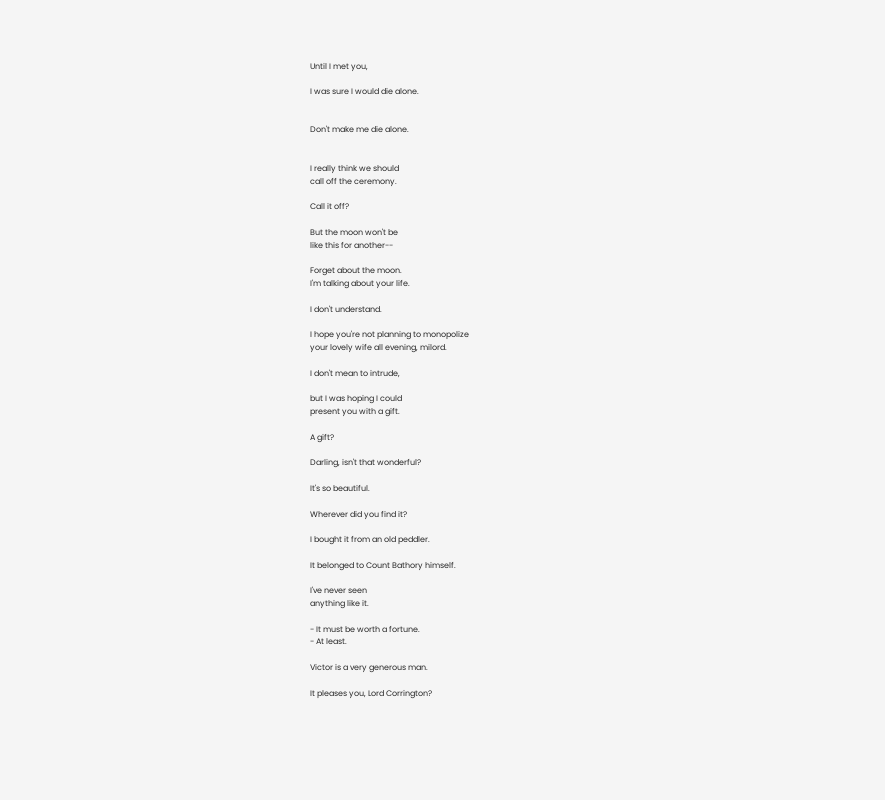Until I met you,

I was sure I would die alone.


Don't make me die alone.


I really think we should
call off the ceremony.

Call it off?

But the moon won't be
like this for another--

Forget about the moon.
I'm talking about your life.

I don't understand.

I hope you're not planning to monopolize
your lovely wife all evening, milord.

I don't mean to intrude,

but I was hoping I could
present you with a gift.

A gift?

Darling, isn't that wonderful?

It's so beautiful.

Wherever did you find it?

I bought it from an old peddler.

It belonged to Count Bathory himself.

I've never seen
anything like it.

- It must be worth a fortune.
- At least.

Victor is a very generous man.

It pleases you, Lord Corrington?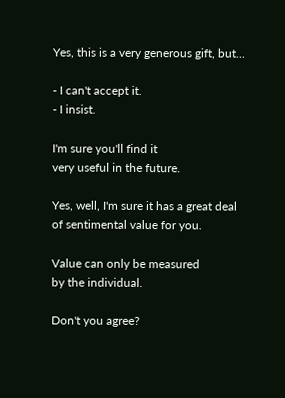Yes, this is a very generous gift, but...

- I can't accept it.
- I insist.

I'm sure you'll find it
very useful in the future.

Yes, well, I'm sure it has a great deal
of sentimental value for you.

Value can only be measured
by the individual.

Don't you agree?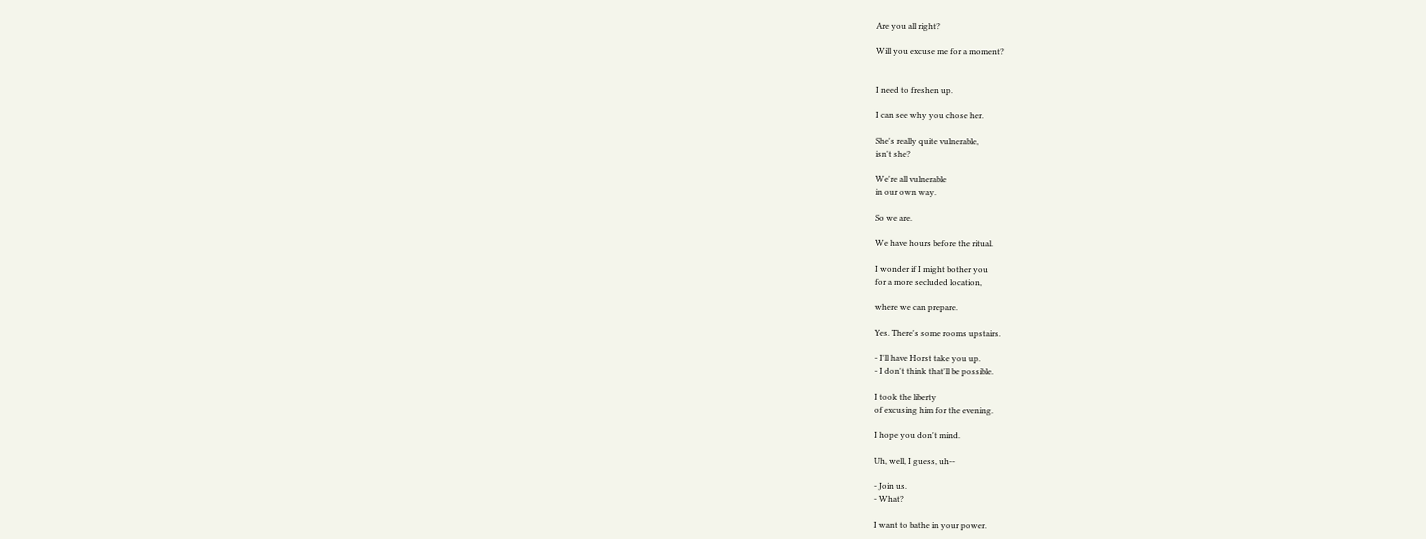Are you all right?

Will you excuse me for a moment?


I need to freshen up.

I can see why you chose her.

She's really quite vulnerable,
isn't she?

We're all vulnerable
in our own way.

So we are.

We have hours before the ritual.

I wonder if I might bother you
for a more secluded location,

where we can prepare.

Yes. There's some rooms upstairs.

- I'll have Horst take you up.
- I don't think that'll be possible.

I took the liberty
of excusing him for the evening.

I hope you don't mind.

Uh, well, I guess, uh--

- Join us.
- What?

I want to bathe in your power.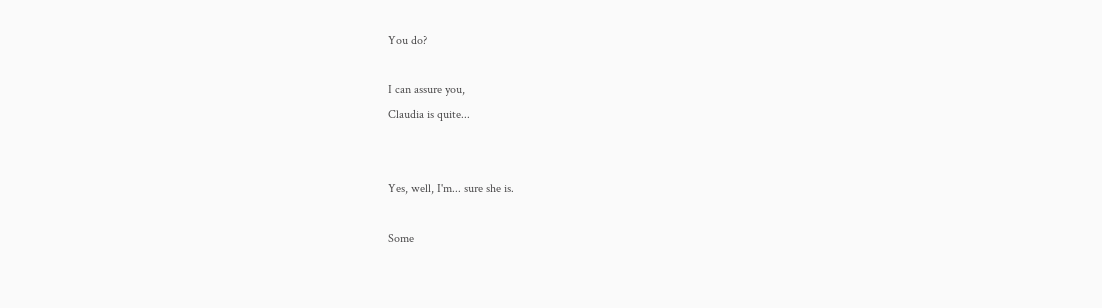You do?

I can assure you,
Claudia is quite...


Yes, well, I'm... sure she is.

Some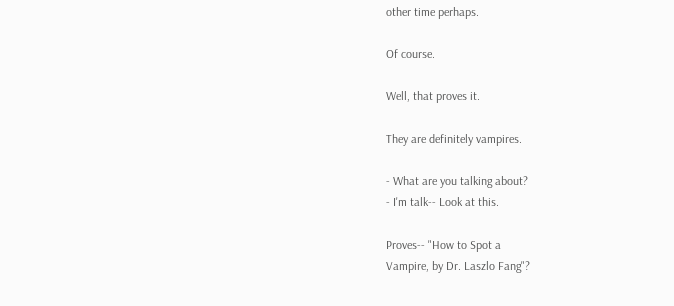other time perhaps.

Of course.

Well, that proves it.

They are definitely vampires.

- What are you talking about?
- I'm talk-- Look at this.

Proves-- "How to Spot a
Vampire, by Dr. Laszlo Fang"?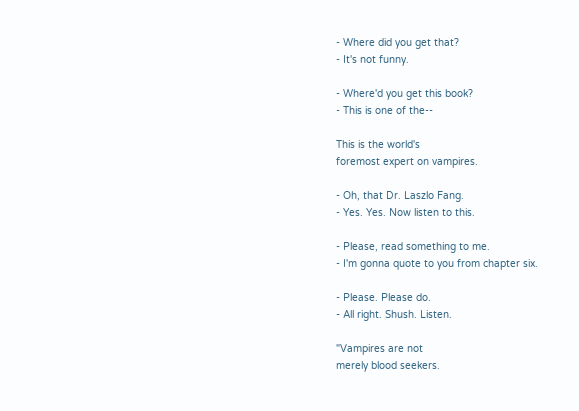- Where did you get that?
- It's not funny.

- Where'd you get this book?
- This is one of the--

This is the world's
foremost expert on vampires.

- Oh, that Dr. Laszlo Fang.
- Yes. Yes. Now listen to this.

- Please, read something to me.
- I'm gonna quote to you from chapter six.

- Please. Please do.
- All right. Shush. Listen.

"Vampires are not
merely blood seekers.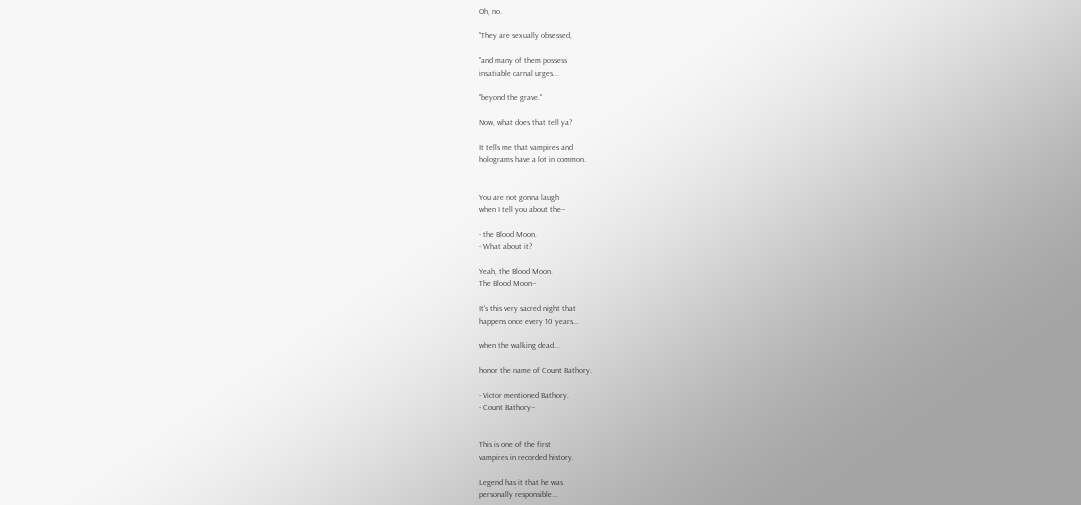Oh, no.

"They are sexually obsessed,

"and many of them possess
insatiable carnal urges...

"beyond the grave."

Now, what does that tell ya?

It tells me that vampires and
holograms have a lot in common.


You are not gonna laugh
when I tell you about the--

- the Blood Moon.
- What about it?

Yeah, the Blood Moon.
The Blood Moon--

It's this very sacred night that
happens once every 10 years...

when the walking dead...

honor the name of Count Bathory.

- Victor mentioned Bathory.
- Count Bathory--


This is one of the first
vampires in recorded history.

Legend has it that he was
personally responsible...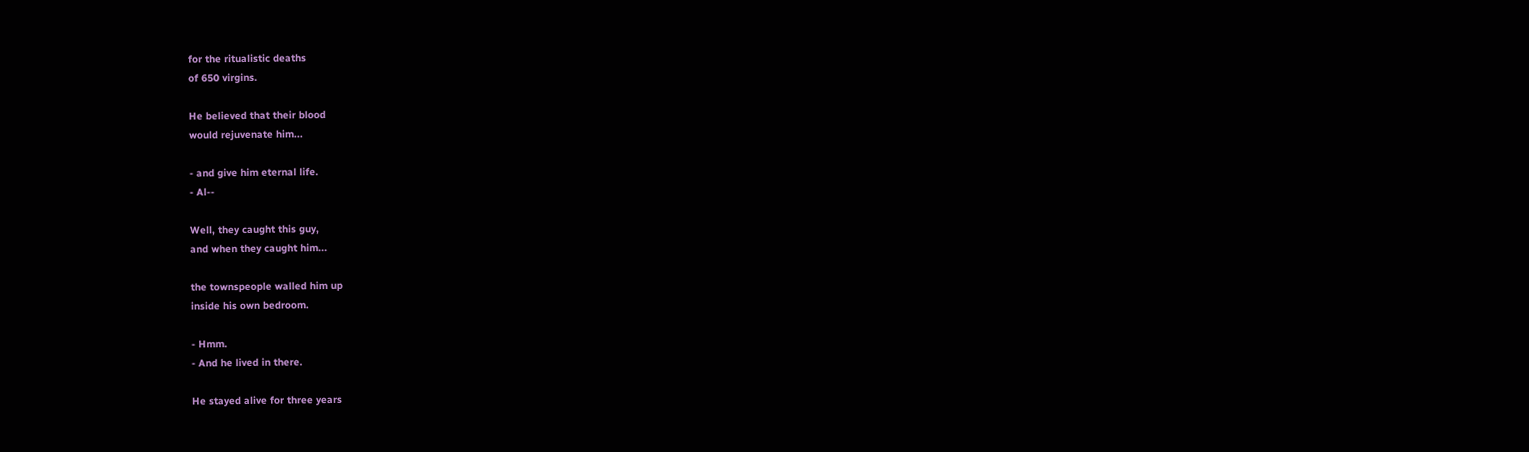for the ritualistic deaths
of 650 virgins.

He believed that their blood
would rejuvenate him...

- and give him eternal life.
- Al--

Well, they caught this guy,
and when they caught him...

the townspeople walled him up
inside his own bedroom.

- Hmm.
- And he lived in there.

He stayed alive for three years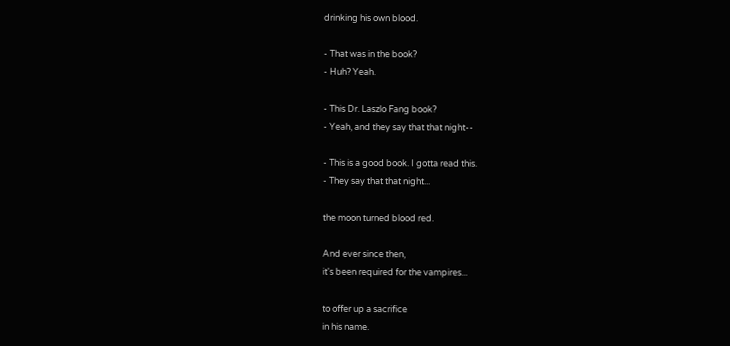drinking his own blood.

- That was in the book?
- Huh? Yeah.

- This Dr. Laszlo Fang book?
- Yeah, and they say that that night--

- This is a good book. I gotta read this.
- They say that that night...

the moon turned blood red.

And ever since then,
it's been required for the vampires...

to offer up a sacrifice
in his name.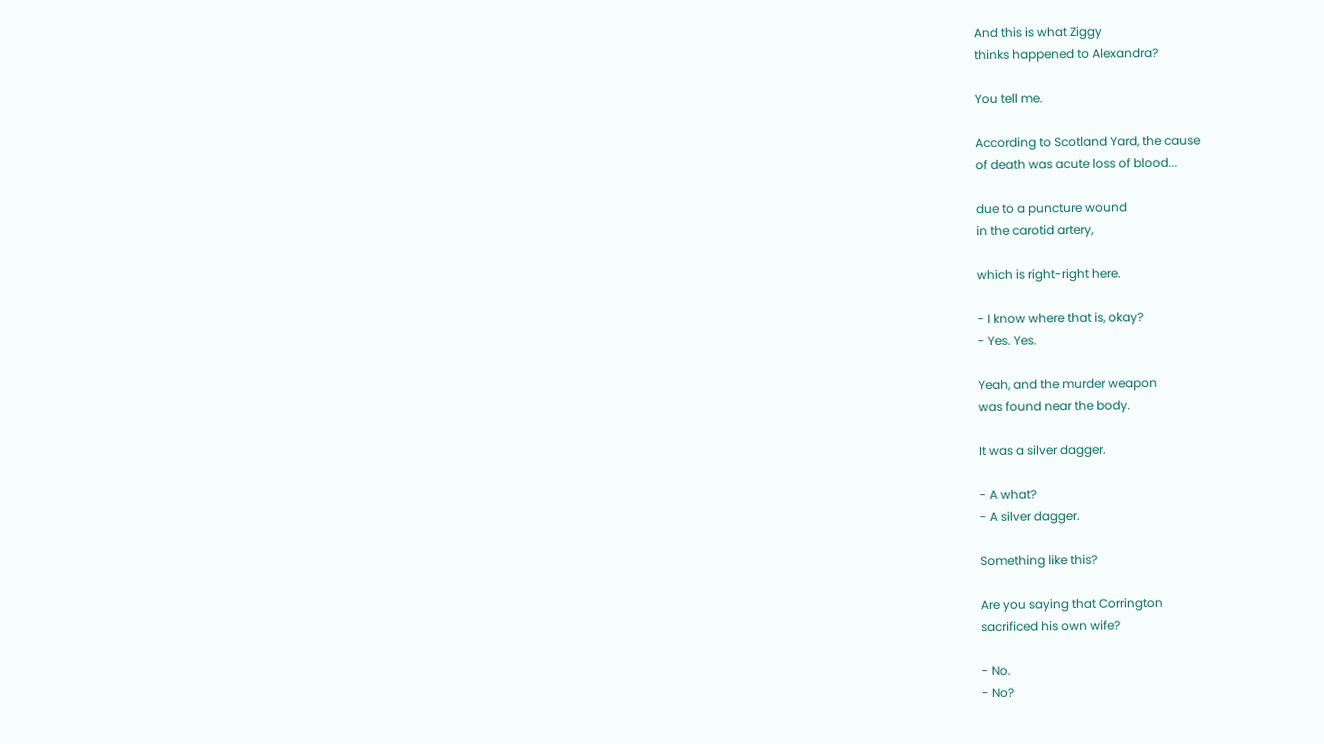And this is what Ziggy
thinks happened to Alexandra?

You tell me.

According to Scotland Yard, the cause
of death was acute loss of blood...

due to a puncture wound
in the carotid artery,

which is right-right here.

- I know where that is, okay?
- Yes. Yes.

Yeah, and the murder weapon
was found near the body.

It was a silver dagger.

- A what?
- A silver dagger.

Something like this?

Are you saying that Corrington
sacrificed his own wife?

- No.
- No?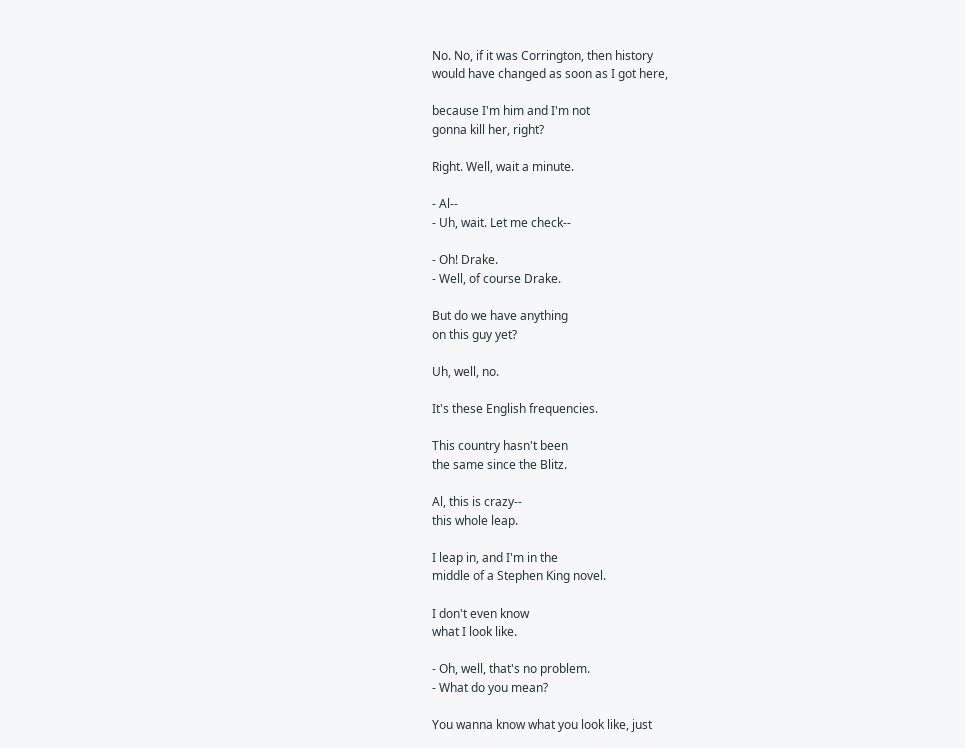No. No, if it was Corrington, then history
would have changed as soon as I got here,

because I'm him and I'm not
gonna kill her, right?

Right. Well, wait a minute.

- Al--
- Uh, wait. Let me check--

- Oh! Drake.
- Well, of course Drake.

But do we have anything
on this guy yet?

Uh, well, no.

It's these English frequencies.

This country hasn't been
the same since the Blitz.

Al, this is crazy--
this whole leap.

I leap in, and I'm in the
middle of a Stephen King novel.

I don't even know
what I look like.

- Oh, well, that's no problem.
- What do you mean?

You wanna know what you look like, just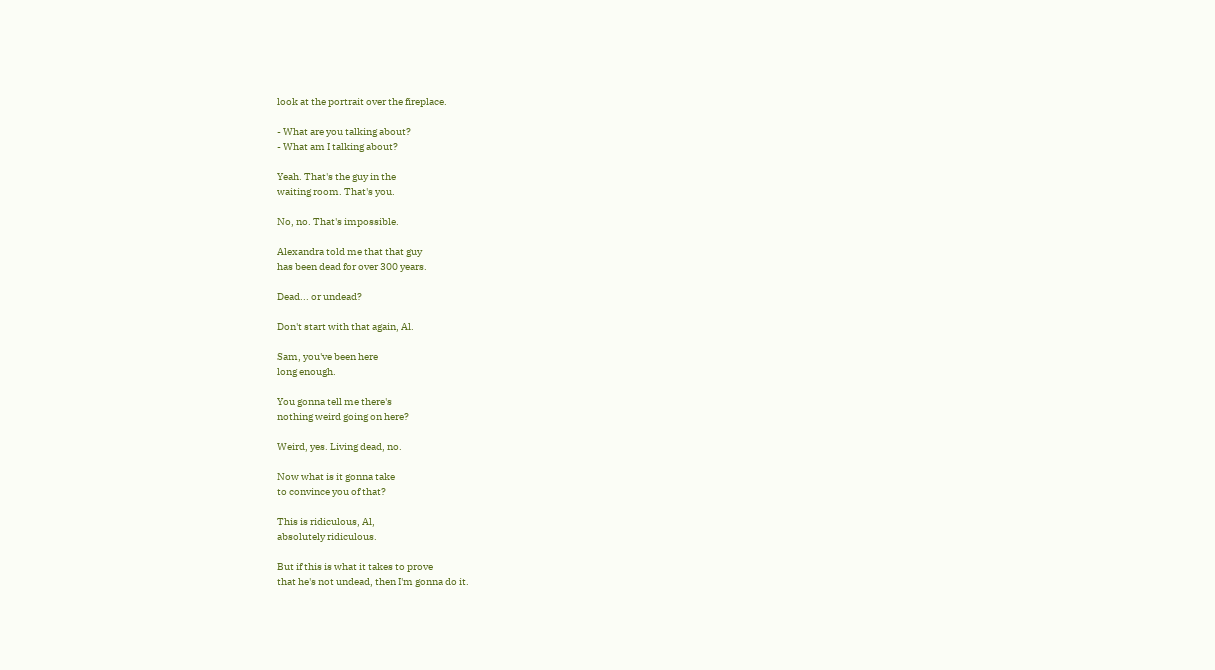look at the portrait over the fireplace.

- What are you talking about?
- What am I talking about?

Yeah. That's the guy in the
waiting room. That's you.

No, no. That's impossible.

Alexandra told me that that guy
has been dead for over 300 years.

Dead... or undead?

Don't start with that again, Al.

Sam, you've been here
long enough.

You gonna tell me there's
nothing weird going on here?

Weird, yes. Living dead, no.

Now what is it gonna take
to convince you of that?

This is ridiculous, Al,
absolutely ridiculous.

But if this is what it takes to prove
that he's not undead, then I'm gonna do it.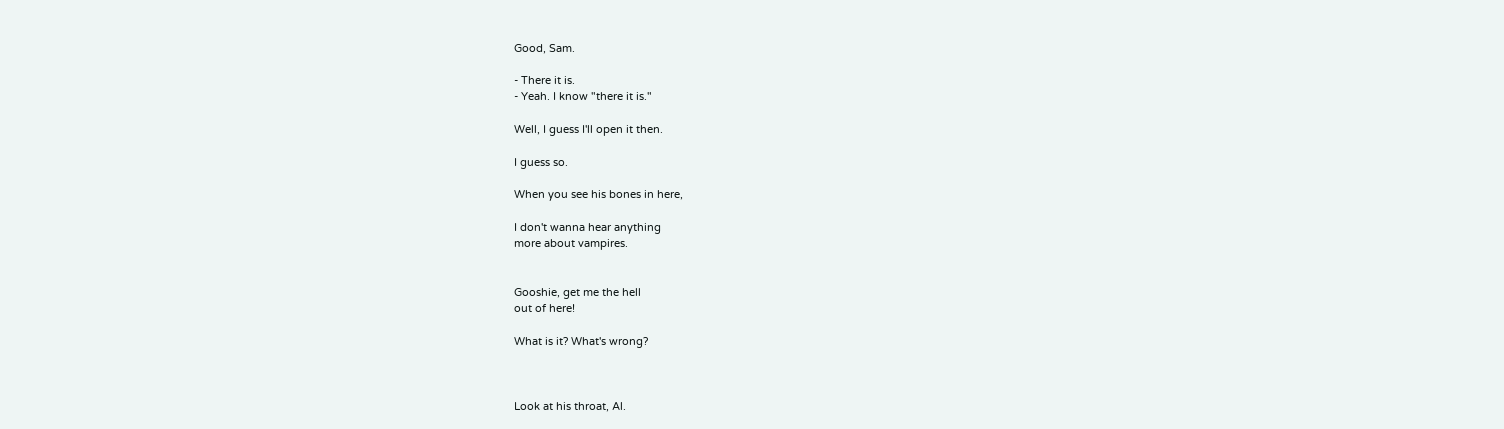Good, Sam.

- There it is.
- Yeah. I know "there it is."

Well, I guess I'll open it then.

I guess so.

When you see his bones in here,

I don't wanna hear anything
more about vampires.


Gooshie, get me the hell
out of here!

What is it? What's wrong?



Look at his throat, Al.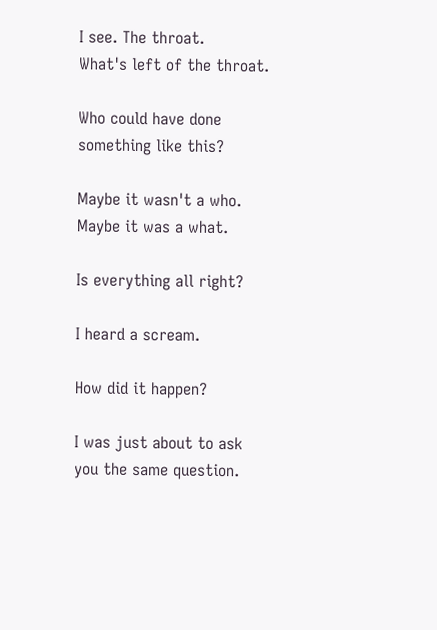I see. The throat.
What's left of the throat.

Who could have done
something like this?

Maybe it wasn't a who.
Maybe it was a what.

Is everything all right?

I heard a scream.

How did it happen?

I was just about to ask
you the same question.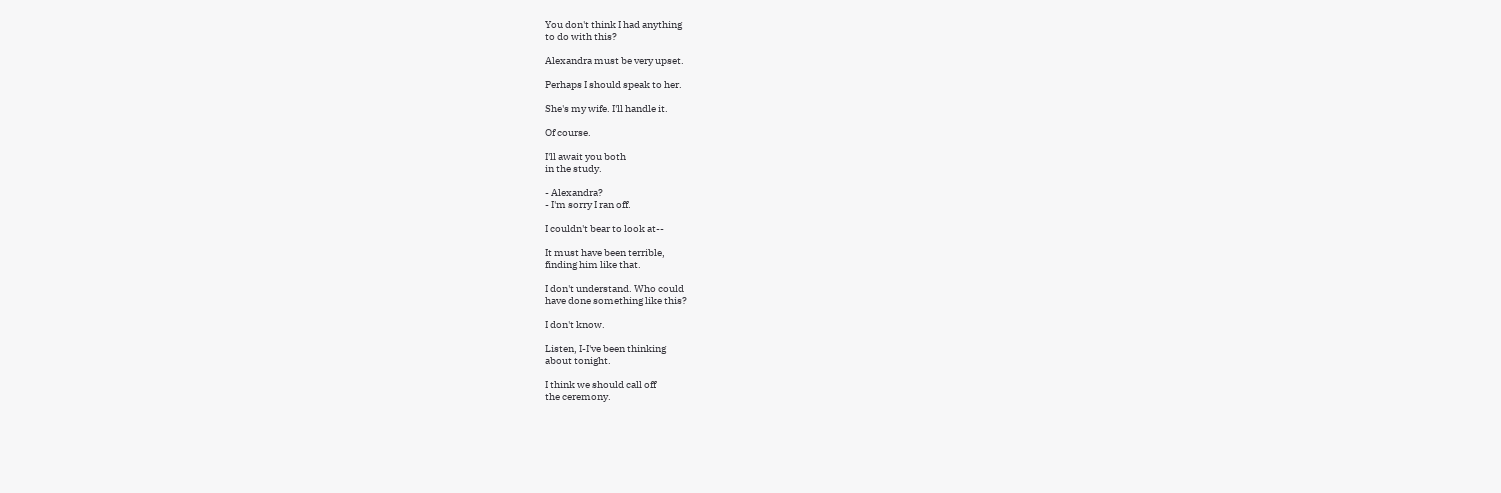You don't think I had anything
to do with this?

Alexandra must be very upset.

Perhaps I should speak to her.

She's my wife. I'll handle it.

Of course.

I'll await you both
in the study.

- Alexandra?
- I'm sorry I ran off.

I couldn't bear to look at--

It must have been terrible,
finding him like that.

I don't understand. Who could
have done something like this?

I don't know.

Listen, I-I've been thinking
about tonight.

I think we should call off
the ceremony.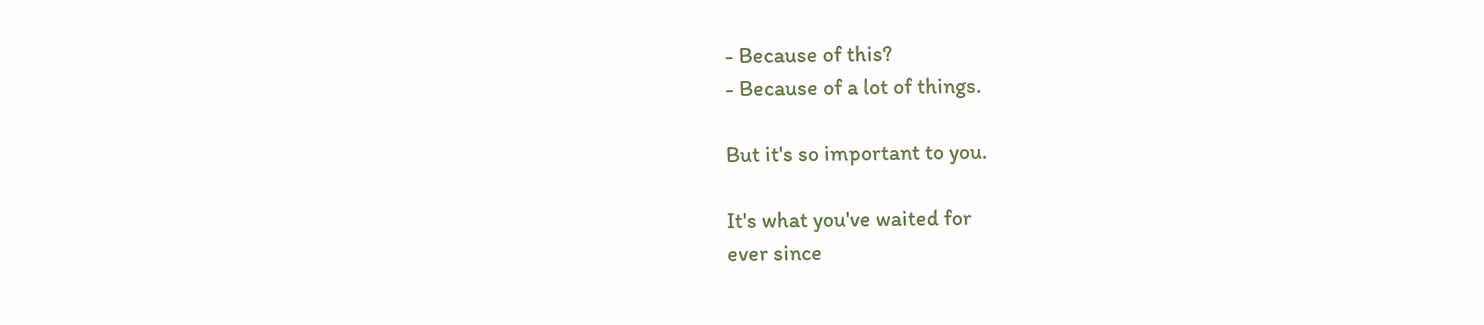- Because of this?
- Because of a lot of things.

But it's so important to you.

It's what you've waited for
ever since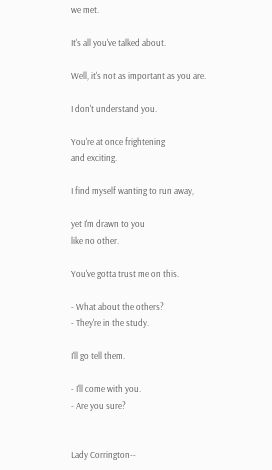we met.

It's all you've talked about.

Well, it's not as important as you are.

I don't understand you.

You're at once frightening
and exciting.

I find myself wanting to run away,

yet I'm drawn to you
like no other.

You've gotta trust me on this.

- What about the others?
- They're in the study.

I'll go tell them.

- I'll come with you.
- Are you sure?


Lady Corrington--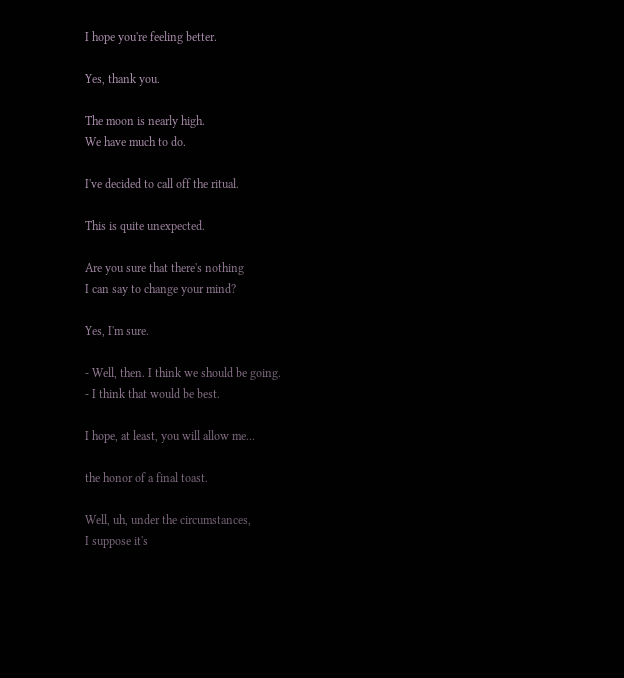I hope you're feeling better.

Yes, thank you.

The moon is nearly high.
We have much to do.

I've decided to call off the ritual.

This is quite unexpected.

Are you sure that there's nothing
I can say to change your mind?

Yes, I'm sure.

- Well, then. I think we should be going.
- I think that would be best.

I hope, at least, you will allow me...

the honor of a final toast.

Well, uh, under the circumstances,
I suppose it's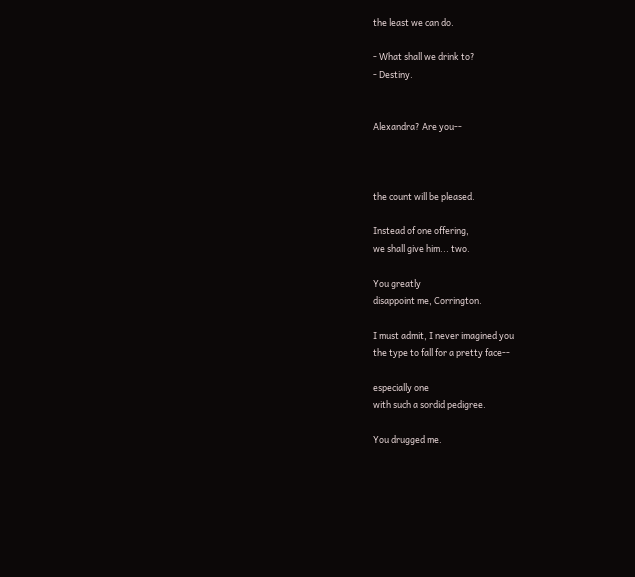the least we can do.

- What shall we drink to?
- Destiny.


Alexandra? Are you--



the count will be pleased.

Instead of one offering,
we shall give him... two.

You greatly
disappoint me, Corrington.

I must admit, I never imagined you
the type to fall for a pretty face--

especially one
with such a sordid pedigree.

You drugged me.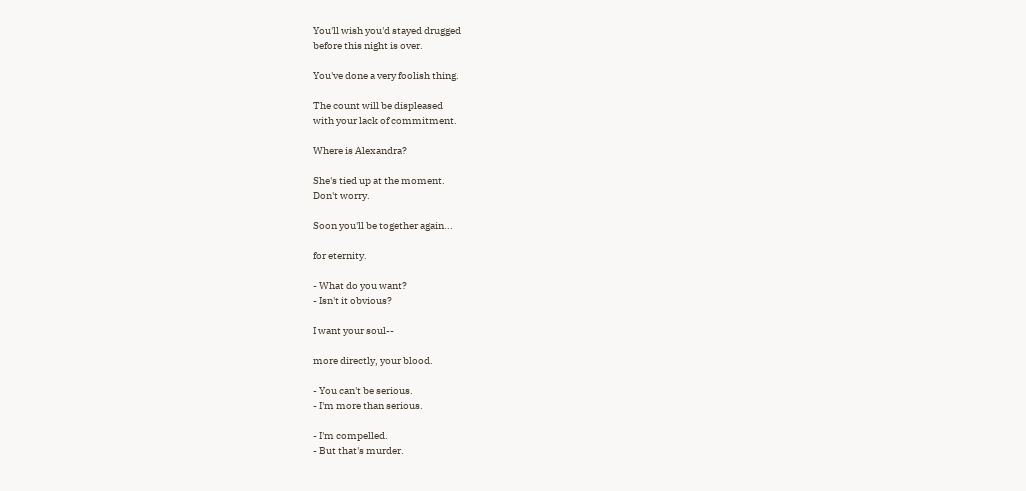You'll wish you'd stayed drugged
before this night is over.

You've done a very foolish thing.

The count will be displeased
with your lack of commitment.

Where is Alexandra?

She's tied up at the moment.
Don't worry.

Soon you'll be together again...

for eternity.

- What do you want?
- Isn't it obvious?

I want your soul--

more directly, your blood.

- You can't be serious.
- I'm more than serious.

- I'm compelled.
- But that's murder.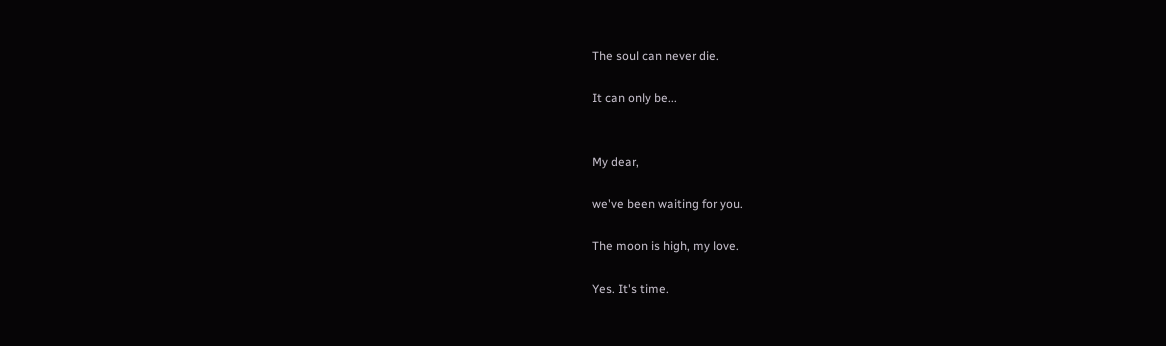The soul can never die.

It can only be...


My dear,

we've been waiting for you.

The moon is high, my love.

Yes. It's time.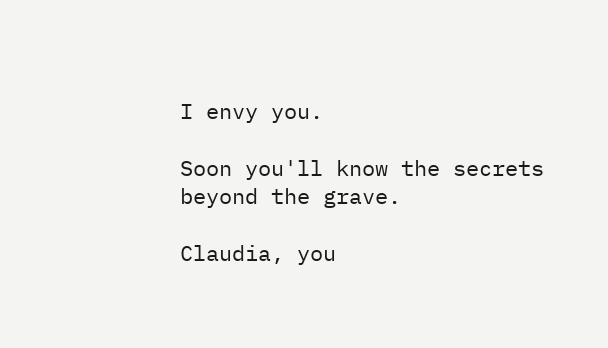I envy you.

Soon you'll know the secrets
beyond the grave.

Claudia, you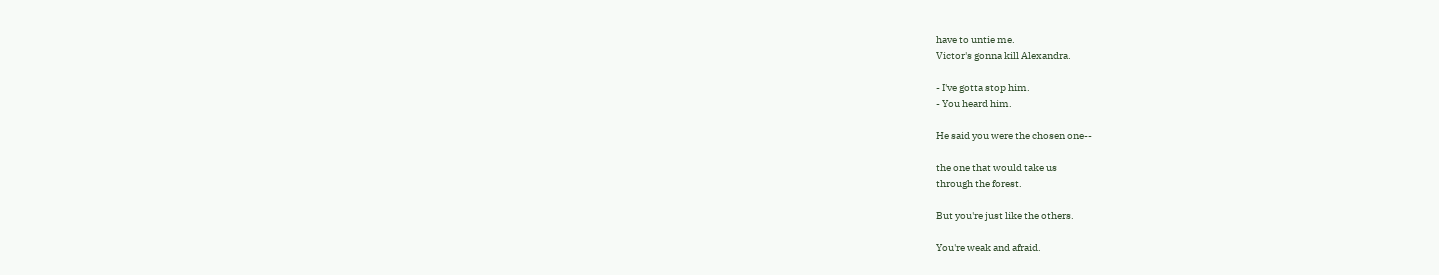have to untie me.
Victor's gonna kill Alexandra.

- I've gotta stop him.
- You heard him.

He said you were the chosen one--

the one that would take us
through the forest.

But you're just like the others.

You're weak and afraid.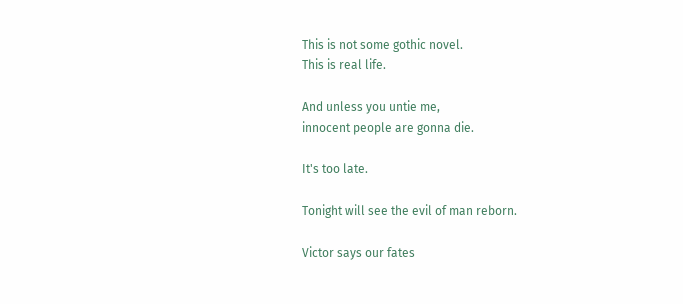This is not some gothic novel.
This is real life.

And unless you untie me,
innocent people are gonna die.

It's too late.

Tonight will see the evil of man reborn.

Victor says our fates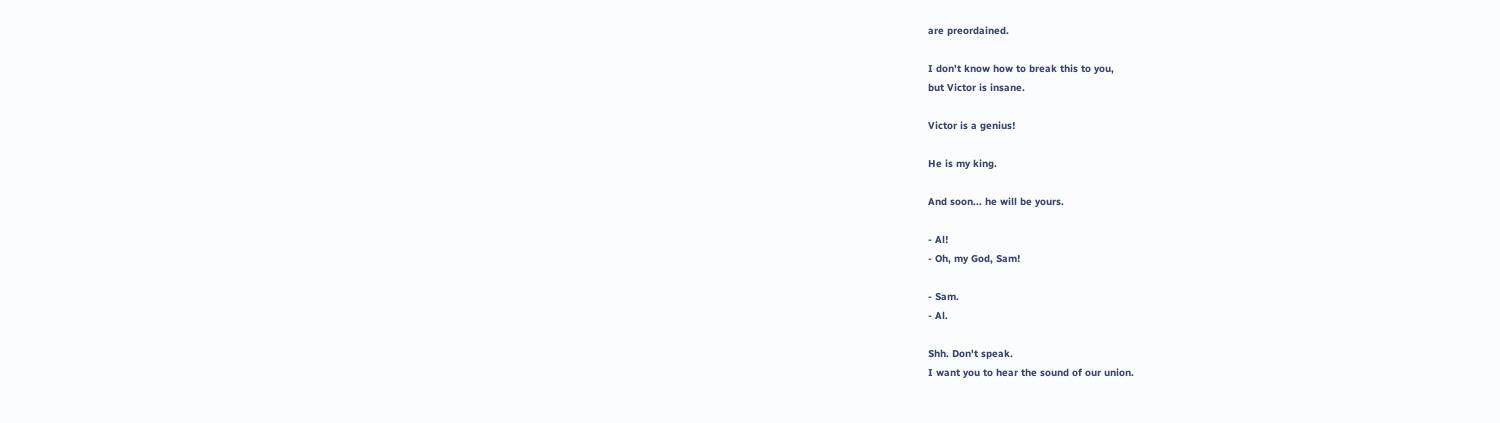are preordained.

I don't know how to break this to you,
but Victor is insane.

Victor is a genius!

He is my king.

And soon... he will be yours.

- Al!
- Oh, my God, Sam!

- Sam.
- Al.

Shh. Don't speak.
I want you to hear the sound of our union.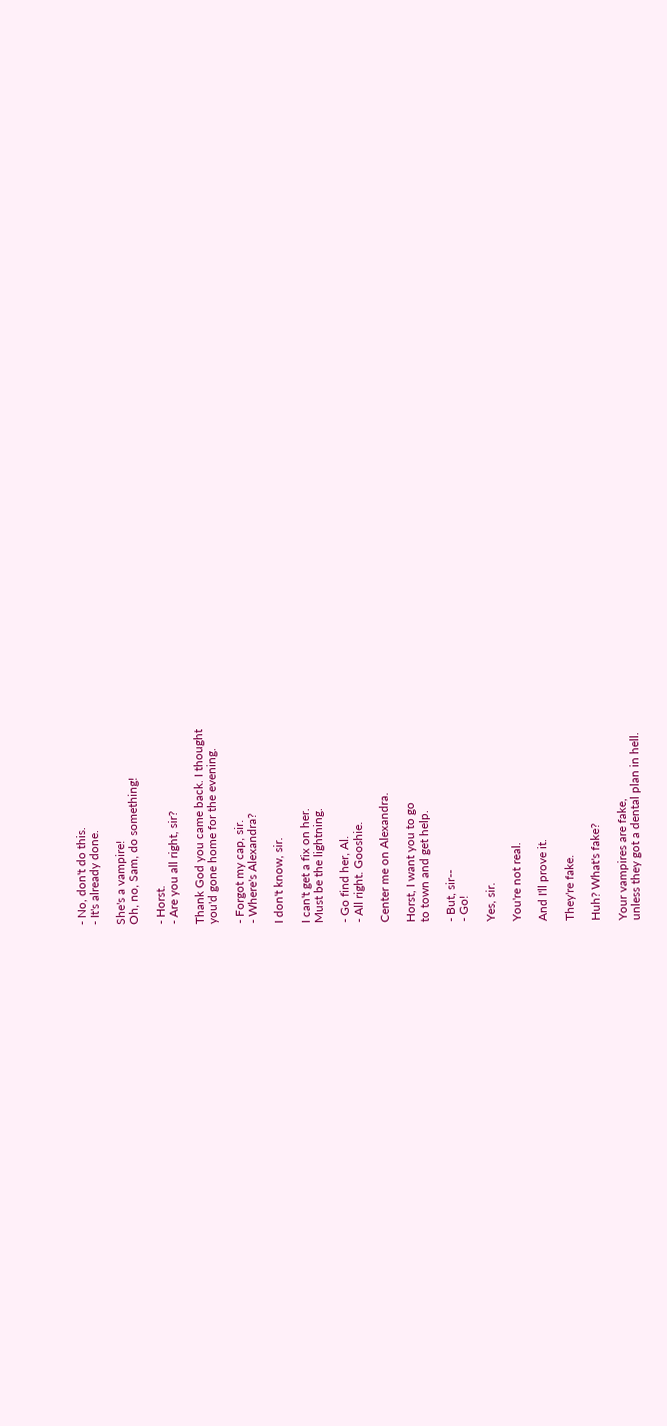- No, don't do this.
- It's already done.

She's a vampire!
Oh, no, Sam, do something!

- Horst.
- Are you all right, sir?

Thank God you came back. I thought
you'd gone home for the evening.

- Forgot my cap, sir.
- Where's Alexandra?

I don't know, sir.

I can't get a fix on her.
Must be the lightning.

- Go find her, Al.
- All right. Gooshie.

Center me on Alexandra.

Horst, I want you to go
to town and get help.

- But, sir--
- Go!

Yes, sir.

You're not real.

And I'll prove it.

They're fake.

Huh? What's fake?

Your vampires are fake,
unless they got a dental plan in hell.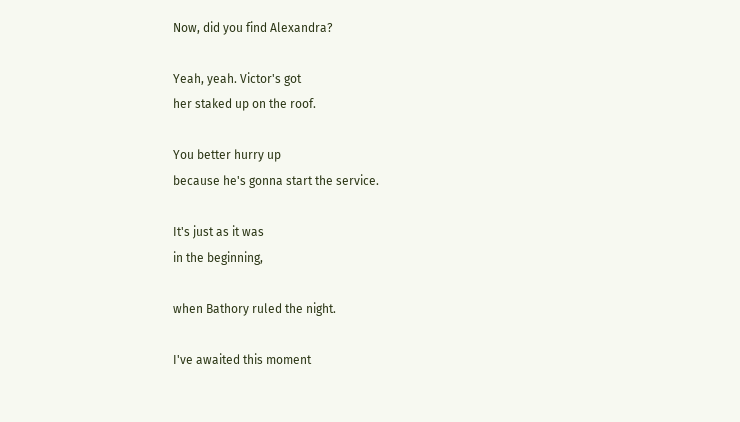Now, did you find Alexandra?

Yeah, yeah. Victor's got
her staked up on the roof.

You better hurry up
because he's gonna start the service.

It's just as it was
in the beginning,

when Bathory ruled the night.

I've awaited this moment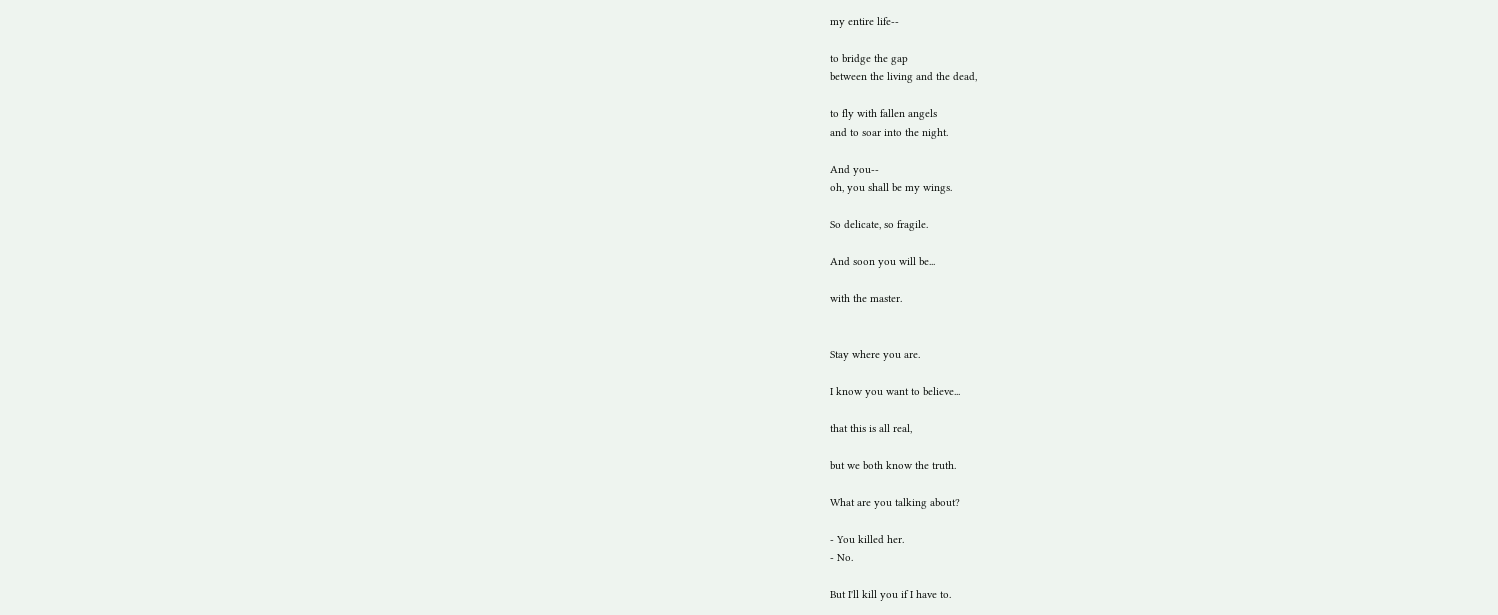my entire life--

to bridge the gap
between the living and the dead,

to fly with fallen angels
and to soar into the night.

And you--
oh, you shall be my wings.

So delicate, so fragile.

And soon you will be...

with the master.


Stay where you are.

I know you want to believe...

that this is all real,

but we both know the truth.

What are you talking about?

- You killed her.
- No.

But I'll kill you if I have to.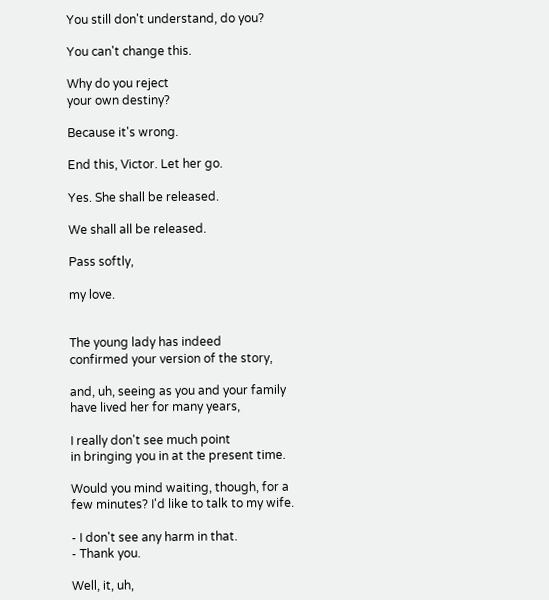You still don't understand, do you?

You can't change this.

Why do you reject
your own destiny?

Because it's wrong.

End this, Victor. Let her go.

Yes. She shall be released.

We shall all be released.

Pass softly,

my love.


The young lady has indeed
confirmed your version of the story,

and, uh, seeing as you and your family
have lived her for many years,

I really don't see much point
in bringing you in at the present time.

Would you mind waiting, though, for a
few minutes? I'd like to talk to my wife.

- I don't see any harm in that.
- Thank you.

Well, it, uh,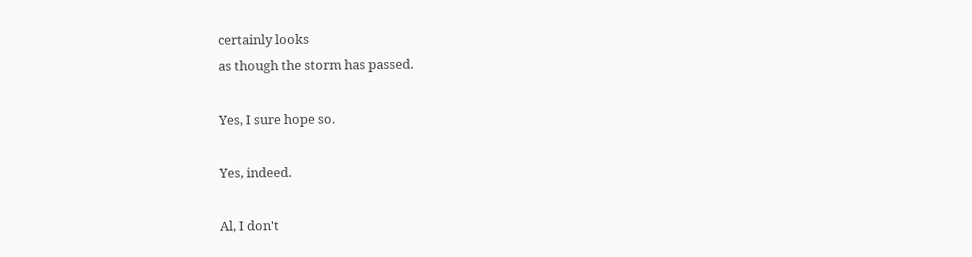certainly looks
as though the storm has passed.

Yes, I sure hope so.

Yes, indeed.

Al, I don't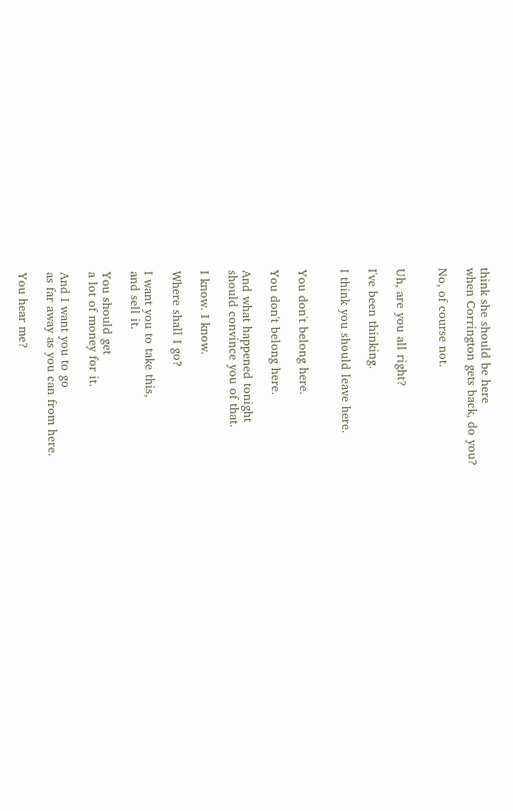think she should be here
when Corrington gets back, do you?

No, of course not.


Uh, are you all right?

I've been thinking.

I think you should leave here.


You don't belong here.

You don't belong here.

And what happened tonight
should convince you of that.

I know. I know.

Where shall I go?

I want you to take this,
and sell it.

You should get
a lot of money for it.

And I want you to go
as far away as you can from here.

You hear me?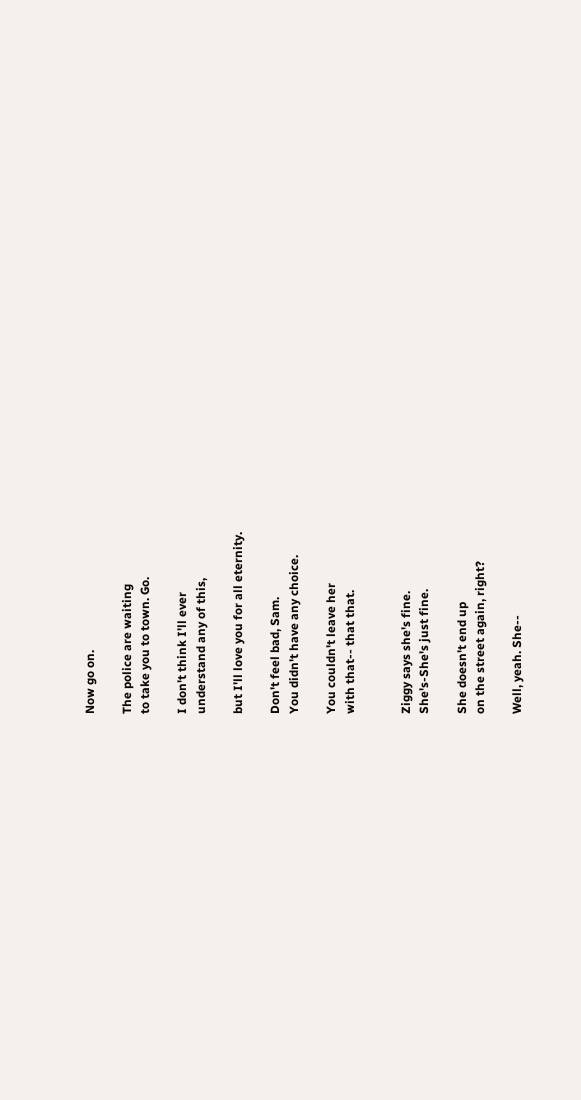Now go on.

The police are waiting
to take you to town. Go.

I don't think I'll ever
understand any of this,

but I'll love you for all eternity.

Don't feel bad, Sam.
You didn't have any choice.

You couldn't leave her
with that-- that that.


Ziggy says she's fine.
She's-She's just fine.

She doesn't end up
on the street again, right?

Well, yeah. She--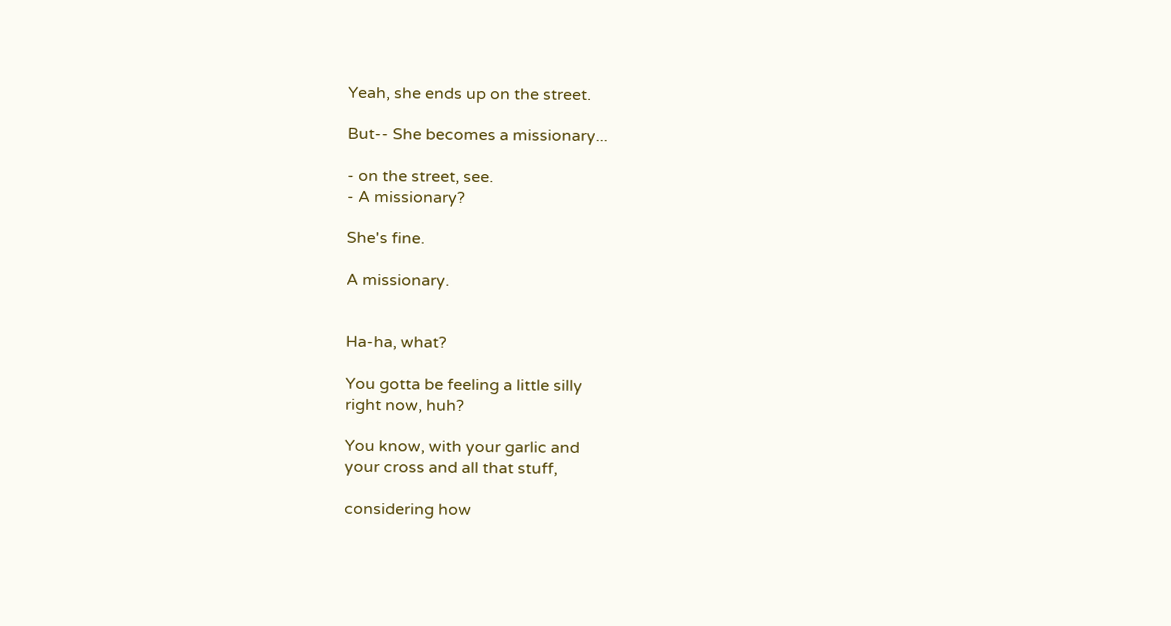Yeah, she ends up on the street.

But-- She becomes a missionary...

- on the street, see.
- A missionary?

She's fine.

A missionary.


Ha-ha, what?

You gotta be feeling a little silly
right now, huh?

You know, with your garlic and
your cross and all that stuff,

considering how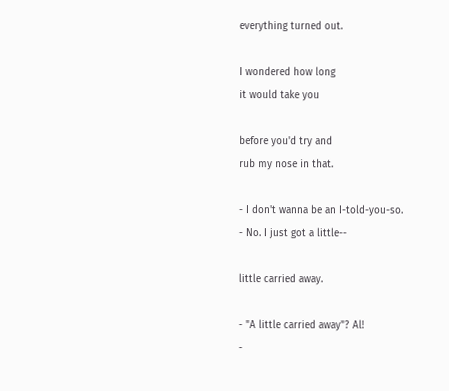everything turned out.

I wondered how long
it would take you

before you'd try and
rub my nose in that.

- I don't wanna be an I-told-you-so.
- No. I just got a little--

little carried away.

- "A little carried away"? Al!
-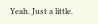Yeah. Just a little.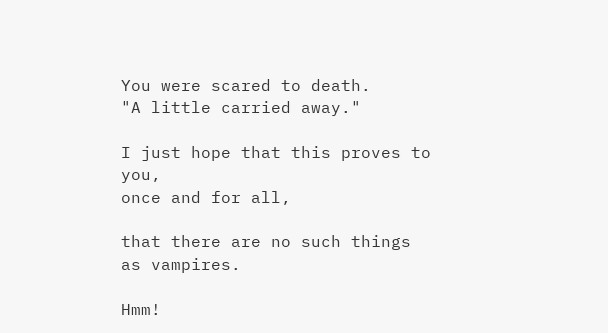You were scared to death.
"A little carried away."

I just hope that this proves to you,
once and for all,

that there are no such things
as vampires.

Hmm!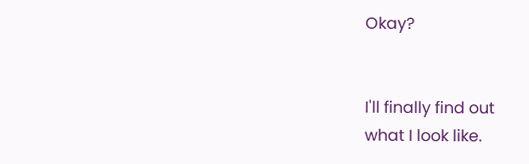Okay?


I'll finally find out
what I look like.